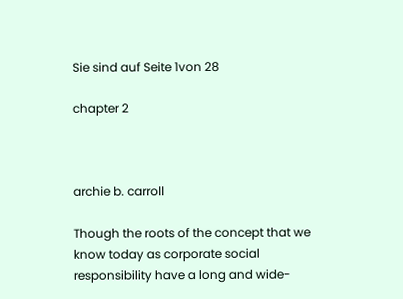Sie sind auf Seite 1von 28

chapter 2



archie b. carroll

Though the roots of the concept that we know today as corporate social responsibility have a long and wide-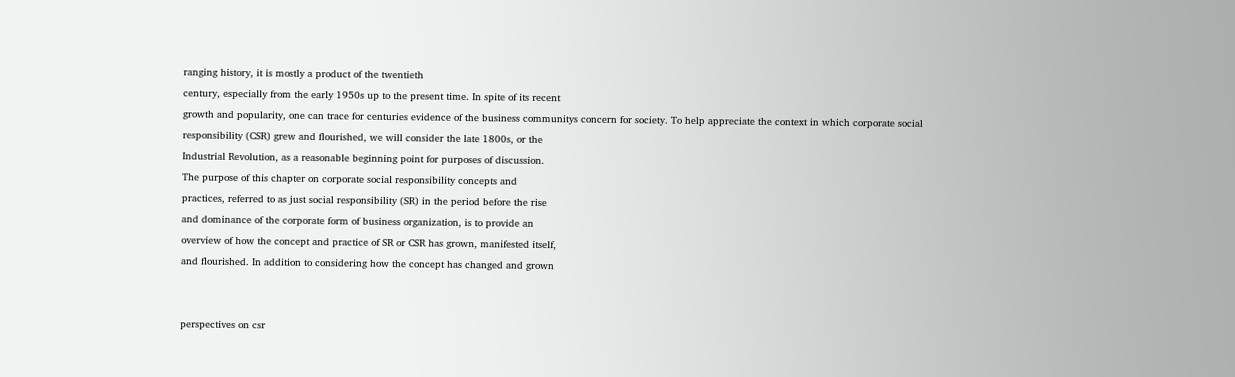ranging history, it is mostly a product of the twentieth
century, especially from the early 1950s up to the present time. In spite of its recent
growth and popularity, one can trace for centuries evidence of the business communitys concern for society. To help appreciate the context in which corporate social
responsibility (CSR) grew and flourished, we will consider the late 1800s, or the
Industrial Revolution, as a reasonable beginning point for purposes of discussion.
The purpose of this chapter on corporate social responsibility concepts and
practices, referred to as just social responsibility (SR) in the period before the rise
and dominance of the corporate form of business organization, is to provide an
overview of how the concept and practice of SR or CSR has grown, manifested itself,
and flourished. In addition to considering how the concept has changed and grown


perspectives on csr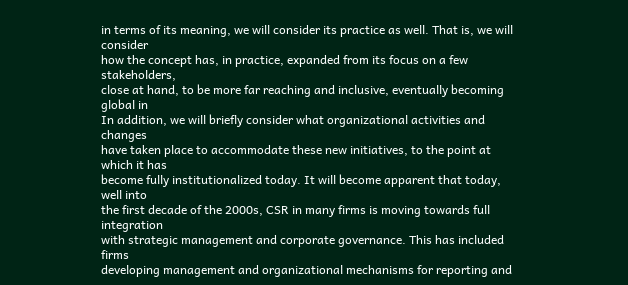in terms of its meaning, we will consider its practice as well. That is, we will consider
how the concept has, in practice, expanded from its focus on a few stakeholders,
close at hand, to be more far reaching and inclusive, eventually becoming global in
In addition, we will briefly consider what organizational activities and changes
have taken place to accommodate these new initiatives, to the point at which it has
become fully institutionalized today. It will become apparent that today, well into
the first decade of the 2000s, CSR in many firms is moving towards full integration
with strategic management and corporate governance. This has included firms
developing management and organizational mechanisms for reporting and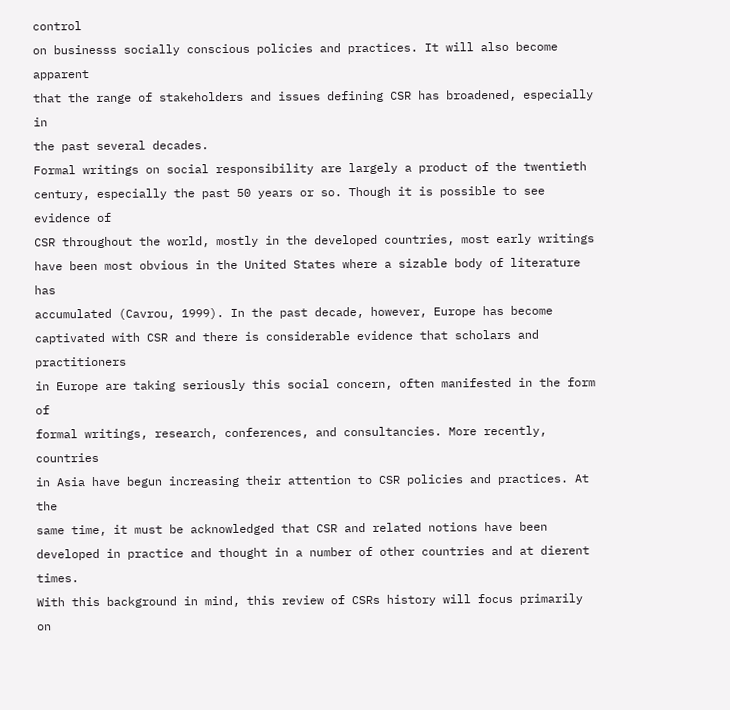control
on businesss socially conscious policies and practices. It will also become apparent
that the range of stakeholders and issues defining CSR has broadened, especially in
the past several decades.
Formal writings on social responsibility are largely a product of the twentieth
century, especially the past 50 years or so. Though it is possible to see evidence of
CSR throughout the world, mostly in the developed countries, most early writings
have been most obvious in the United States where a sizable body of literature has
accumulated (Cavrou, 1999). In the past decade, however, Europe has become captivated with CSR and there is considerable evidence that scholars and practitioners
in Europe are taking seriously this social concern, often manifested in the form of
formal writings, research, conferences, and consultancies. More recently, countries
in Asia have begun increasing their attention to CSR policies and practices. At the
same time, it must be acknowledged that CSR and related notions have been developed in practice and thought in a number of other countries and at dierent times.
With this background in mind, this review of CSRs history will focus primarily on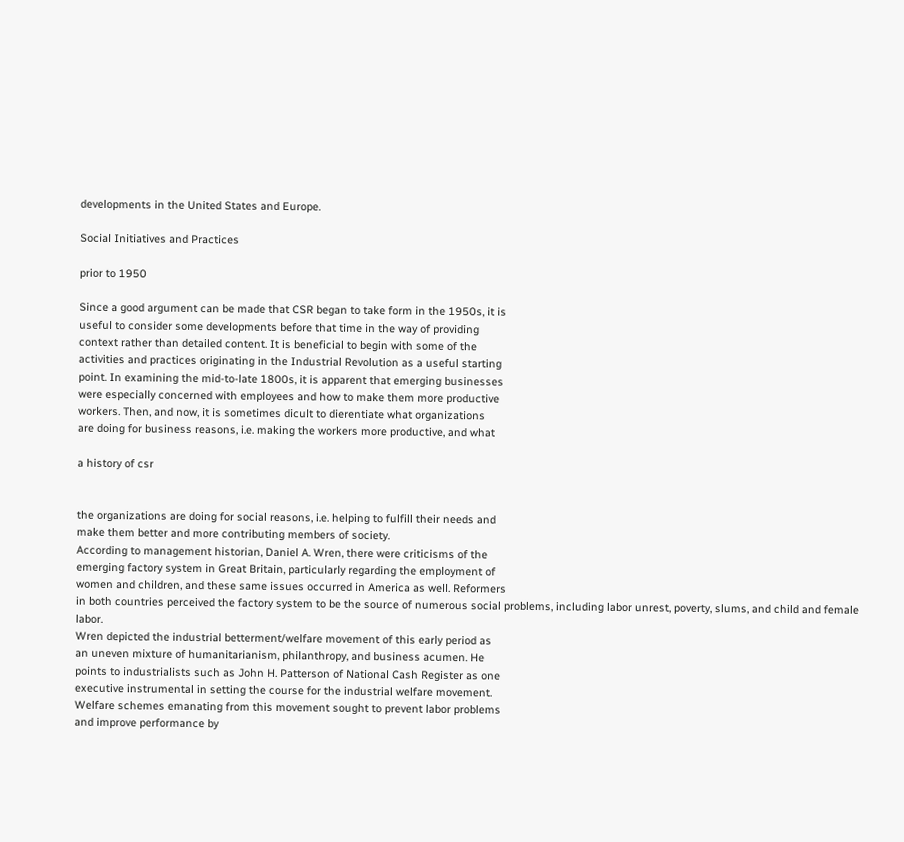developments in the United States and Europe.

Social Initiatives and Practices

prior to 1950

Since a good argument can be made that CSR began to take form in the 1950s, it is
useful to consider some developments before that time in the way of providing
context rather than detailed content. It is beneficial to begin with some of the
activities and practices originating in the Industrial Revolution as a useful starting
point. In examining the mid-to-late 1800s, it is apparent that emerging businesses
were especially concerned with employees and how to make them more productive
workers. Then, and now, it is sometimes dicult to dierentiate what organizations
are doing for business reasons, i.e. making the workers more productive, and what

a history of csr


the organizations are doing for social reasons, i.e. helping to fulfill their needs and
make them better and more contributing members of society.
According to management historian, Daniel A. Wren, there were criticisms of the
emerging factory system in Great Britain, particularly regarding the employment of
women and children, and these same issues occurred in America as well. Reformers
in both countries perceived the factory system to be the source of numerous social problems, including labor unrest, poverty, slums, and child and female labor.
Wren depicted the industrial betterment/welfare movement of this early period as
an uneven mixture of humanitarianism, philanthropy, and business acumen. He
points to industrialists such as John H. Patterson of National Cash Register as one
executive instrumental in setting the course for the industrial welfare movement.
Welfare schemes emanating from this movement sought to prevent labor problems
and improve performance by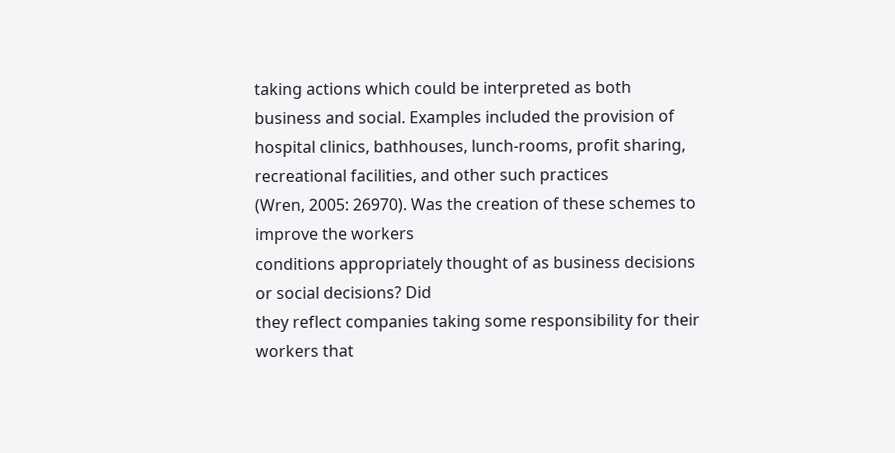taking actions which could be interpreted as both
business and social. Examples included the provision of hospital clinics, bathhouses, lunch-rooms, profit sharing, recreational facilities, and other such practices
(Wren, 2005: 26970). Was the creation of these schemes to improve the workers
conditions appropriately thought of as business decisions or social decisions? Did
they reflect companies taking some responsibility for their workers that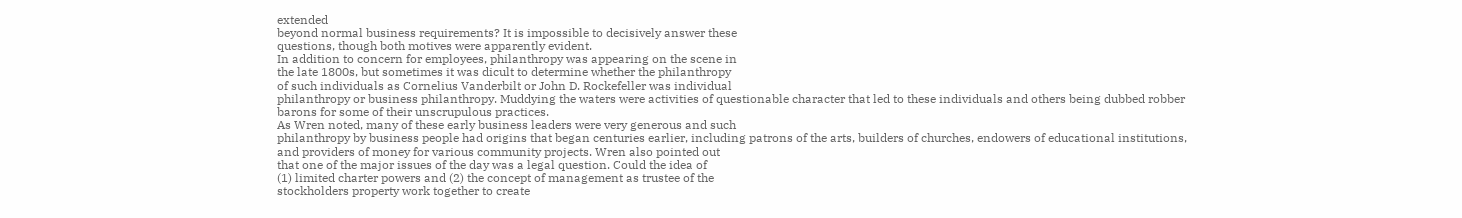extended
beyond normal business requirements? It is impossible to decisively answer these
questions, though both motives were apparently evident.
In addition to concern for employees, philanthropy was appearing on the scene in
the late 1800s, but sometimes it was dicult to determine whether the philanthropy
of such individuals as Cornelius Vanderbilt or John D. Rockefeller was individual
philanthropy or business philanthropy. Muddying the waters were activities of questionable character that led to these individuals and others being dubbed robber
barons for some of their unscrupulous practices.
As Wren noted, many of these early business leaders were very generous and such
philanthropy by business people had origins that began centuries earlier, including patrons of the arts, builders of churches, endowers of educational institutions,
and providers of money for various community projects. Wren also pointed out
that one of the major issues of the day was a legal question. Could the idea of
(1) limited charter powers and (2) the concept of management as trustee of the
stockholders property work together to create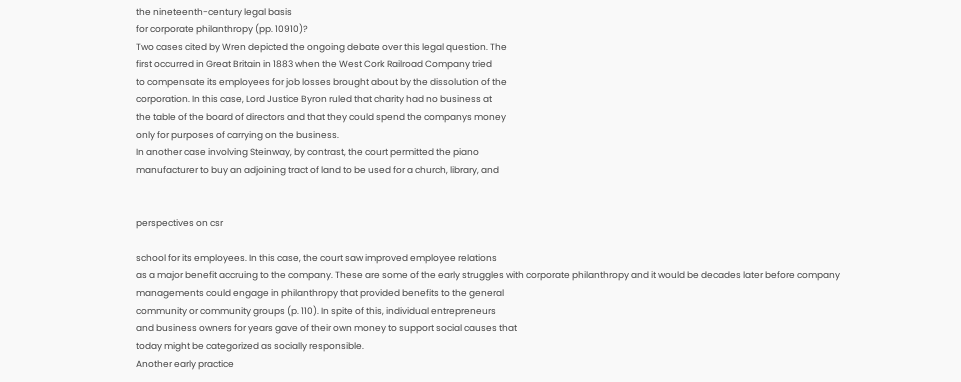the nineteenth-century legal basis
for corporate philanthropy (pp. 10910)?
Two cases cited by Wren depicted the ongoing debate over this legal question. The
first occurred in Great Britain in 1883 when the West Cork Railroad Company tried
to compensate its employees for job losses brought about by the dissolution of the
corporation. In this case, Lord Justice Byron ruled that charity had no business at
the table of the board of directors and that they could spend the companys money
only for purposes of carrying on the business.
In another case involving Steinway, by contrast, the court permitted the piano
manufacturer to buy an adjoining tract of land to be used for a church, library, and


perspectives on csr

school for its employees. In this case, the court saw improved employee relations
as a major benefit accruing to the company. These are some of the early struggles with corporate philanthropy and it would be decades later before company
managements could engage in philanthropy that provided benefits to the general
community or community groups (p. 110). In spite of this, individual entrepreneurs
and business owners for years gave of their own money to support social causes that
today might be categorized as socially responsible.
Another early practice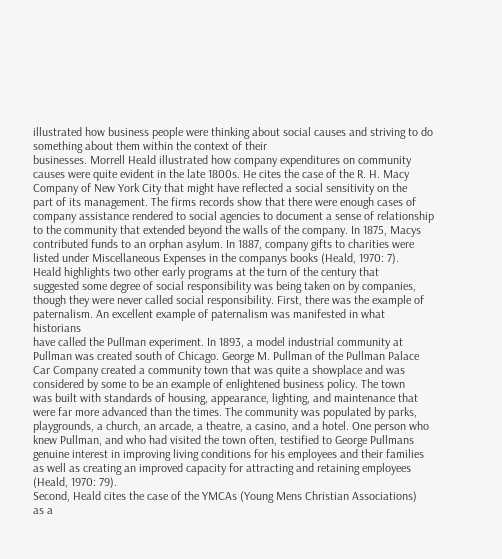illustrated how business people were thinking about social causes and striving to do something about them within the context of their
businesses. Morrell Heald illustrated how company expenditures on community
causes were quite evident in the late 1800s. He cites the case of the R. H. Macy
Company of New York City that might have reflected a social sensitivity on the
part of its management. The firms records show that there were enough cases of
company assistance rendered to social agencies to document a sense of relationship
to the community that extended beyond the walls of the company. In 1875, Macys
contributed funds to an orphan asylum. In 1887, company gifts to charities were
listed under Miscellaneous Expenses in the companys books (Heald, 1970: 7).
Heald highlights two other early programs at the turn of the century that
suggested some degree of social responsibility was being taken on by companies,
though they were never called social responsibility. First, there was the example of
paternalism. An excellent example of paternalism was manifested in what historians
have called the Pullman experiment. In 1893, a model industrial community at
Pullman was created south of Chicago. George M. Pullman of the Pullman Palace
Car Company created a community town that was quite a showplace and was
considered by some to be an example of enlightened business policy. The town
was built with standards of housing, appearance, lighting, and maintenance that
were far more advanced than the times. The community was populated by parks,
playgrounds, a church, an arcade, a theatre, a casino, and a hotel. One person who
knew Pullman, and who had visited the town often, testified to George Pullmans
genuine interest in improving living conditions for his employees and their families
as well as creating an improved capacity for attracting and retaining employees
(Heald, 1970: 79).
Second, Heald cites the case of the YMCAs (Young Mens Christian Associations)
as a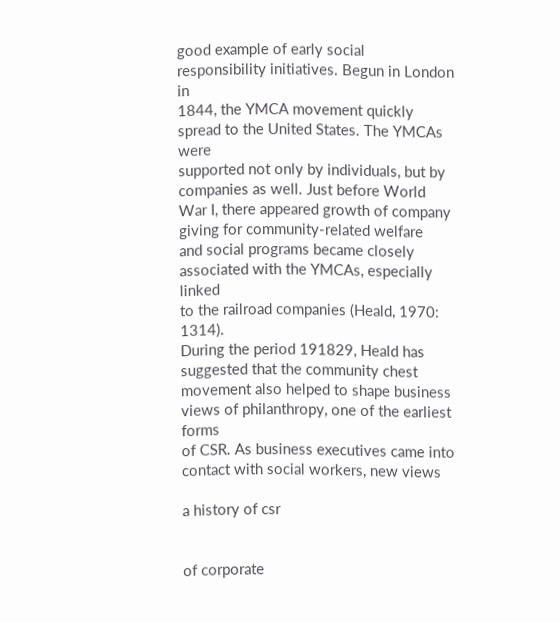good example of early social responsibility initiatives. Begun in London in
1844, the YMCA movement quickly spread to the United States. The YMCAs were
supported not only by individuals, but by companies as well. Just before World
War I, there appeared growth of company giving for community-related welfare
and social programs became closely associated with the YMCAs, especially linked
to the railroad companies (Heald, 1970: 1314).
During the period 191829, Heald has suggested that the community chest movement also helped to shape business views of philanthropy, one of the earliest forms
of CSR. As business executives came into contact with social workers, new views

a history of csr


of corporate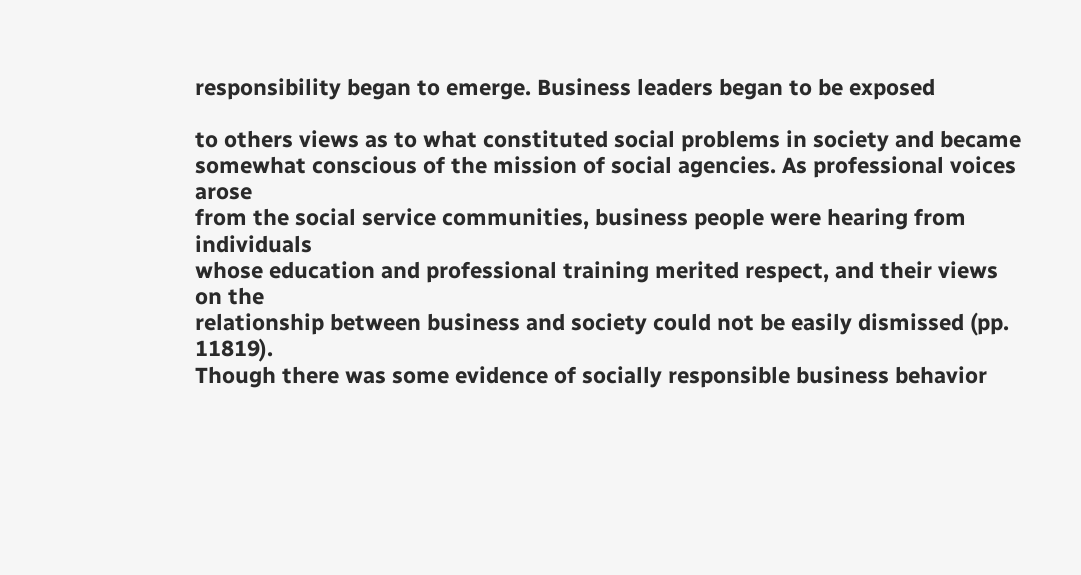responsibility began to emerge. Business leaders began to be exposed

to others views as to what constituted social problems in society and became
somewhat conscious of the mission of social agencies. As professional voices arose
from the social service communities, business people were hearing from individuals
whose education and professional training merited respect, and their views on the
relationship between business and society could not be easily dismissed (pp. 11819).
Though there was some evidence of socially responsible business behavior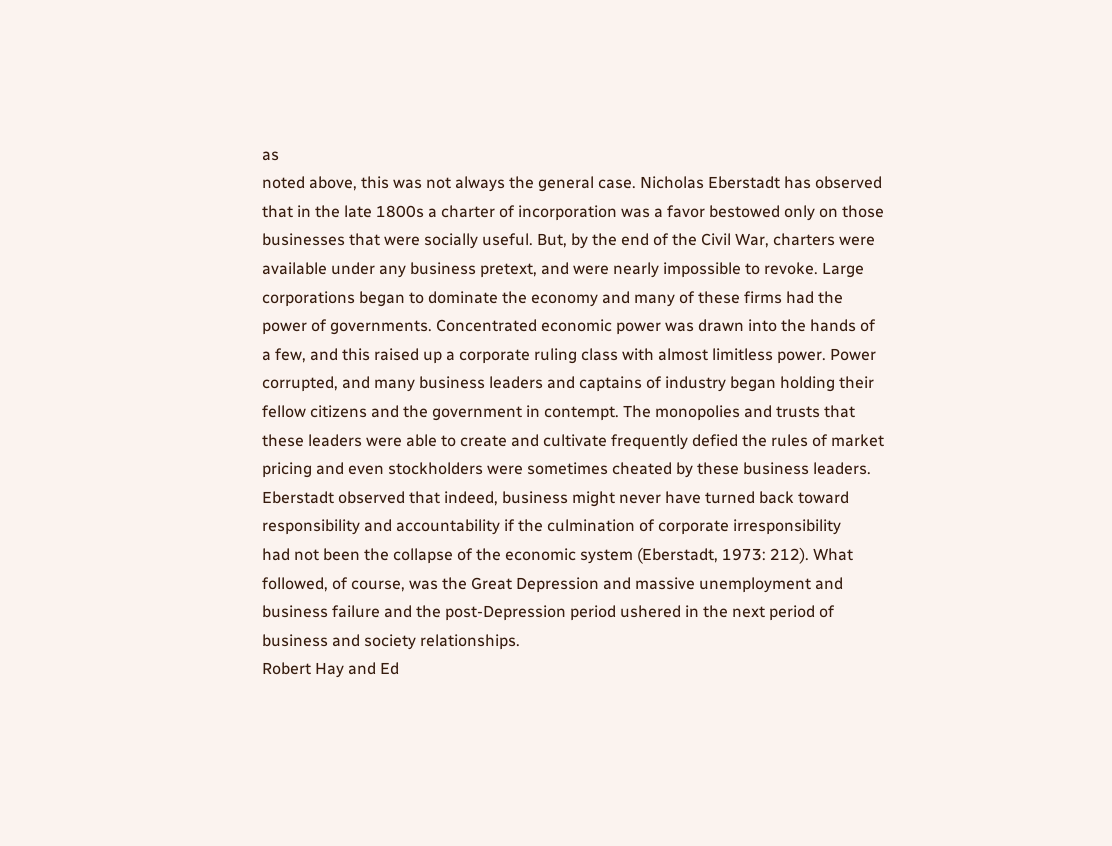as
noted above, this was not always the general case. Nicholas Eberstadt has observed
that in the late 1800s a charter of incorporation was a favor bestowed only on those
businesses that were socially useful. But, by the end of the Civil War, charters were
available under any business pretext, and were nearly impossible to revoke. Large
corporations began to dominate the economy and many of these firms had the
power of governments. Concentrated economic power was drawn into the hands of
a few, and this raised up a corporate ruling class with almost limitless power. Power
corrupted, and many business leaders and captains of industry began holding their
fellow citizens and the government in contempt. The monopolies and trusts that
these leaders were able to create and cultivate frequently defied the rules of market
pricing and even stockholders were sometimes cheated by these business leaders.
Eberstadt observed that indeed, business might never have turned back toward
responsibility and accountability if the culmination of corporate irresponsibility
had not been the collapse of the economic system (Eberstadt, 1973: 212). What
followed, of course, was the Great Depression and massive unemployment and
business failure and the post-Depression period ushered in the next period of
business and society relationships.
Robert Hay and Ed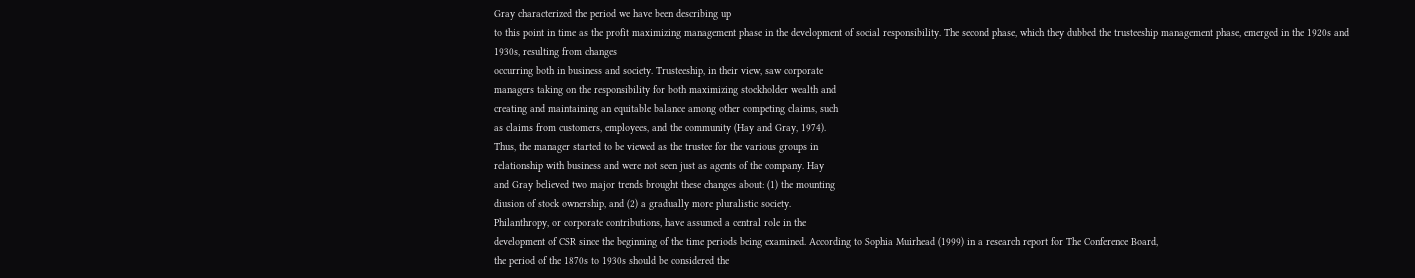Gray characterized the period we have been describing up
to this point in time as the profit maximizing management phase in the development of social responsibility. The second phase, which they dubbed the trusteeship management phase, emerged in the 1920s and 1930s, resulting from changes
occurring both in business and society. Trusteeship, in their view, saw corporate
managers taking on the responsibility for both maximizing stockholder wealth and
creating and maintaining an equitable balance among other competing claims, such
as claims from customers, employees, and the community (Hay and Gray, 1974).
Thus, the manager started to be viewed as the trustee for the various groups in
relationship with business and were not seen just as agents of the company. Hay
and Gray believed two major trends brought these changes about: (1) the mounting
diusion of stock ownership, and (2) a gradually more pluralistic society.
Philanthropy, or corporate contributions, have assumed a central role in the
development of CSR since the beginning of the time periods being examined. According to Sophia Muirhead (1999) in a research report for The Conference Board,
the period of the 1870s to 1930s should be considered the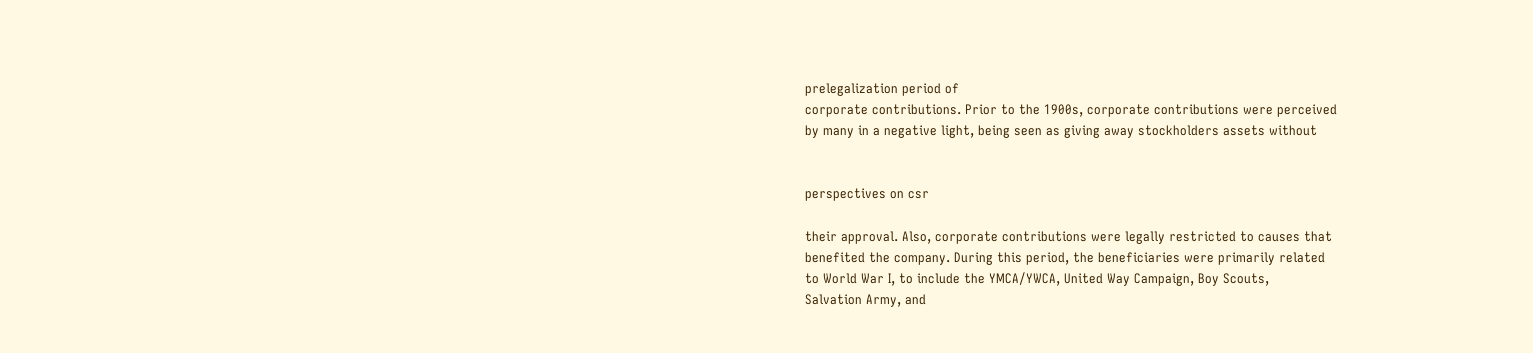prelegalization period of
corporate contributions. Prior to the 1900s, corporate contributions were perceived
by many in a negative light, being seen as giving away stockholders assets without


perspectives on csr

their approval. Also, corporate contributions were legally restricted to causes that
benefited the company. During this period, the beneficiaries were primarily related
to World War I, to include the YMCA/YWCA, United Way Campaign, Boy Scouts,
Salvation Army, and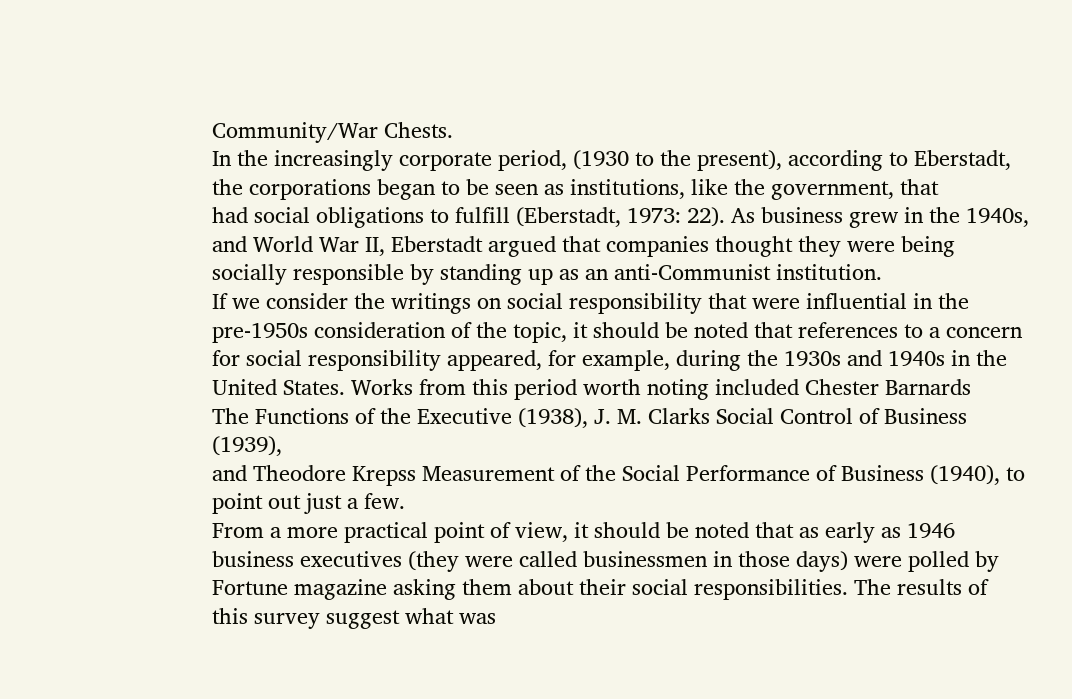Community/War Chests.
In the increasingly corporate period, (1930 to the present), according to Eberstadt, the corporations began to be seen as institutions, like the government, that
had social obligations to fulfill (Eberstadt, 1973: 22). As business grew in the 1940s,
and World War II, Eberstadt argued that companies thought they were being socially responsible by standing up as an anti-Communist institution.
If we consider the writings on social responsibility that were influential in the
pre-1950s consideration of the topic, it should be noted that references to a concern
for social responsibility appeared, for example, during the 1930s and 1940s in the
United States. Works from this period worth noting included Chester Barnards
The Functions of the Executive (1938), J. M. Clarks Social Control of Business (1939),
and Theodore Krepss Measurement of the Social Performance of Business (1940), to
point out just a few.
From a more practical point of view, it should be noted that as early as 1946
business executives (they were called businessmen in those days) were polled by
Fortune magazine asking them about their social responsibilities. The results of
this survey suggest what was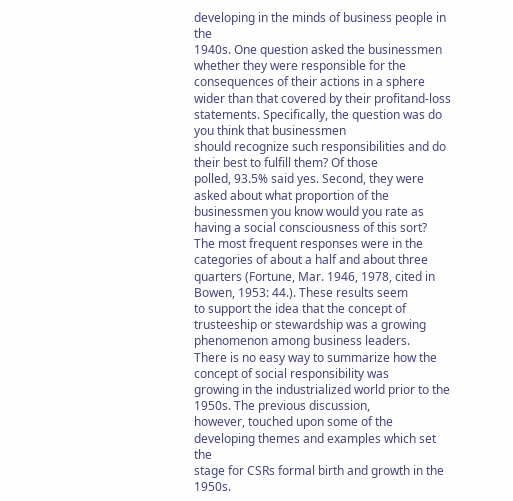developing in the minds of business people in the
1940s. One question asked the businessmen whether they were responsible for the
consequences of their actions in a sphere wider than that covered by their profitand-loss statements. Specifically, the question was do you think that businessmen
should recognize such responsibilities and do their best to fulfill them? Of those
polled, 93.5% said yes. Second, they were asked about what proportion of the
businessmen you know would you rate as having a social consciousness of this sort?
The most frequent responses were in the categories of about a half and about three
quarters (Fortune, Mar. 1946, 1978, cited in Bowen, 1953: 44.). These results seem
to support the idea that the concept of trusteeship or stewardship was a growing
phenomenon among business leaders.
There is no easy way to summarize how the concept of social responsibility was
growing in the industrialized world prior to the 1950s. The previous discussion,
however, touched upon some of the developing themes and examples which set the
stage for CSRs formal birth and growth in the 1950s.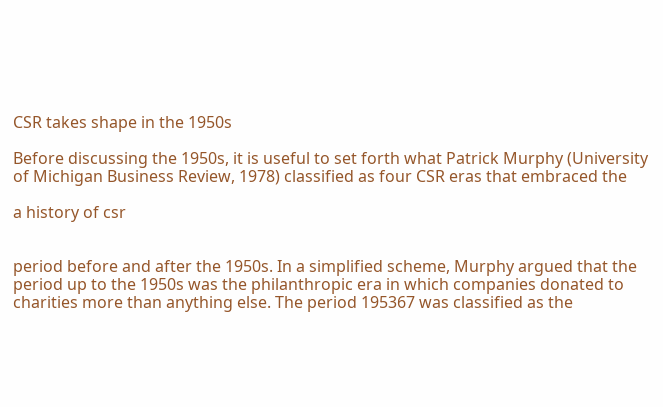CSR takes shape in the 1950s

Before discussing the 1950s, it is useful to set forth what Patrick Murphy (University
of Michigan Business Review, 1978) classified as four CSR eras that embraced the

a history of csr


period before and after the 1950s. In a simplified scheme, Murphy argued that the
period up to the 1950s was the philanthropic era in which companies donated to
charities more than anything else. The period 195367 was classified as the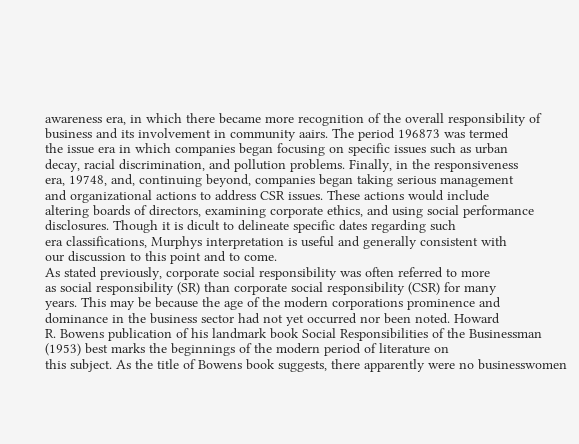awareness era, in which there became more recognition of the overall responsibility of
business and its involvement in community aairs. The period 196873 was termed
the issue era in which companies began focusing on specific issues such as urban
decay, racial discrimination, and pollution problems. Finally, in the responsiveness
era, 19748, and, continuing beyond, companies began taking serious management
and organizational actions to address CSR issues. These actions would include
altering boards of directors, examining corporate ethics, and using social performance disclosures. Though it is dicult to delineate specific dates regarding such
era classifications, Murphys interpretation is useful and generally consistent with
our discussion to this point and to come.
As stated previously, corporate social responsibility was often referred to more
as social responsibility (SR) than corporate social responsibility (CSR) for many
years. This may be because the age of the modern corporations prominence and
dominance in the business sector had not yet occurred nor been noted. Howard
R. Bowens publication of his landmark book Social Responsibilities of the Businessman (1953) best marks the beginnings of the modern period of literature on
this subject. As the title of Bowens book suggests, there apparently were no businesswomen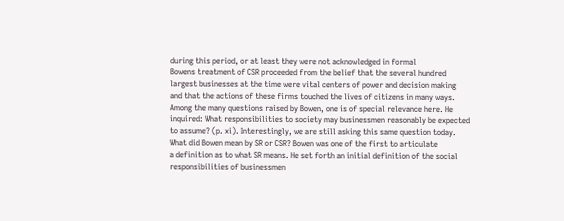during this period, or at least they were not acknowledged in formal
Bowens treatment of CSR proceeded from the belief that the several hundred
largest businesses at the time were vital centers of power and decision making
and that the actions of these firms touched the lives of citizens in many ways.
Among the many questions raised by Bowen, one is of special relevance here. He
inquired: What responsibilities to society may businessmen reasonably be expected
to assume? (p. xi). Interestingly, we are still asking this same question today.
What did Bowen mean by SR or CSR? Bowen was one of the first to articulate
a definition as to what SR means. He set forth an initial definition of the social
responsibilities of businessmen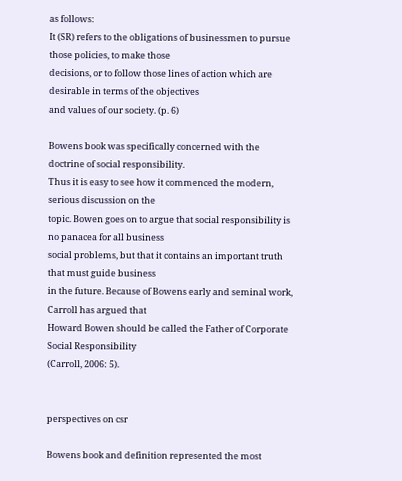as follows:
It (SR) refers to the obligations of businessmen to pursue those policies, to make those
decisions, or to follow those lines of action which are desirable in terms of the objectives
and values of our society. (p. 6)

Bowens book was specifically concerned with the doctrine of social responsibility.
Thus it is easy to see how it commenced the modern, serious discussion on the
topic. Bowen goes on to argue that social responsibility is no panacea for all business
social problems, but that it contains an important truth that must guide business
in the future. Because of Bowens early and seminal work, Carroll has argued that
Howard Bowen should be called the Father of Corporate Social Responsibility
(Carroll, 2006: 5).


perspectives on csr

Bowens book and definition represented the most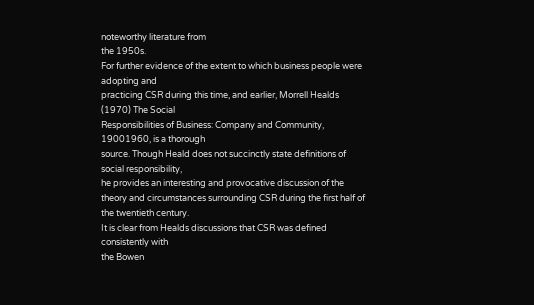noteworthy literature from
the 1950s.
For further evidence of the extent to which business people were adopting and
practicing CSR during this time, and earlier, Morrell Healds (1970) The Social
Responsibilities of Business: Company and Community, 19001960, is a thorough
source. Though Heald does not succinctly state definitions of social responsibility,
he provides an interesting and provocative discussion of the theory and circumstances surrounding CSR during the first half of the twentieth century.
It is clear from Healds discussions that CSR was defined consistently with
the Bowen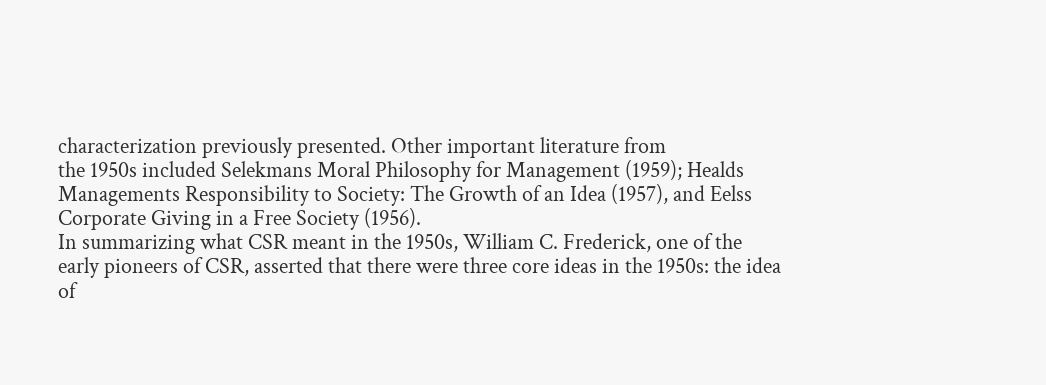characterization previously presented. Other important literature from
the 1950s included Selekmans Moral Philosophy for Management (1959); Healds
Managements Responsibility to Society: The Growth of an Idea (1957), and Eelss
Corporate Giving in a Free Society (1956).
In summarizing what CSR meant in the 1950s, William C. Frederick, one of the
early pioneers of CSR, asserted that there were three core ideas in the 1950s: the idea
of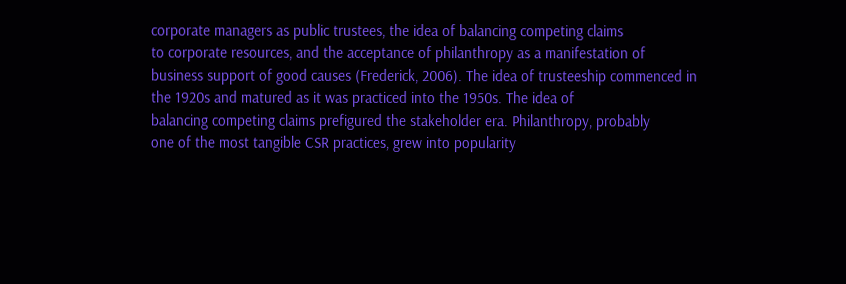corporate managers as public trustees, the idea of balancing competing claims
to corporate resources, and the acceptance of philanthropy as a manifestation of
business support of good causes (Frederick, 2006). The idea of trusteeship commenced in the 1920s and matured as it was practiced into the 1950s. The idea of
balancing competing claims prefigured the stakeholder era. Philanthropy, probably
one of the most tangible CSR practices, grew into popularity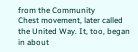from the Community
Chest movement, later called the United Way. It, too, began in about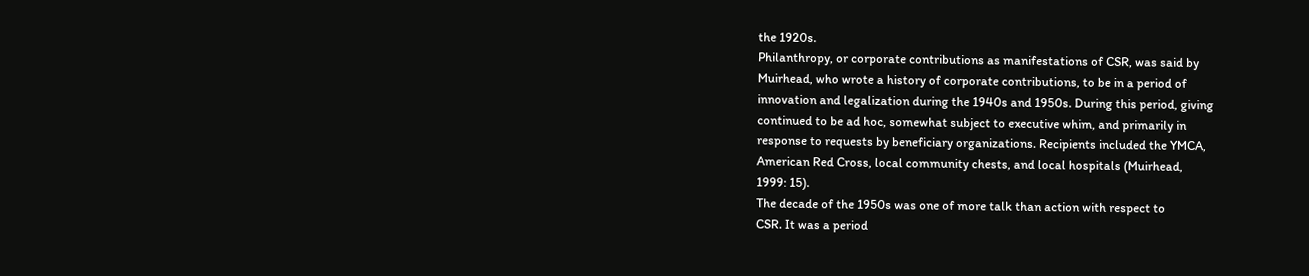the 1920s.
Philanthropy, or corporate contributions as manifestations of CSR, was said by
Muirhead, who wrote a history of corporate contributions, to be in a period of
innovation and legalization during the 1940s and 1950s. During this period, giving
continued to be ad hoc, somewhat subject to executive whim, and primarily in
response to requests by beneficiary organizations. Recipients included the YMCA,
American Red Cross, local community chests, and local hospitals (Muirhead,
1999: 15).
The decade of the 1950s was one of more talk than action with respect to
CSR. It was a period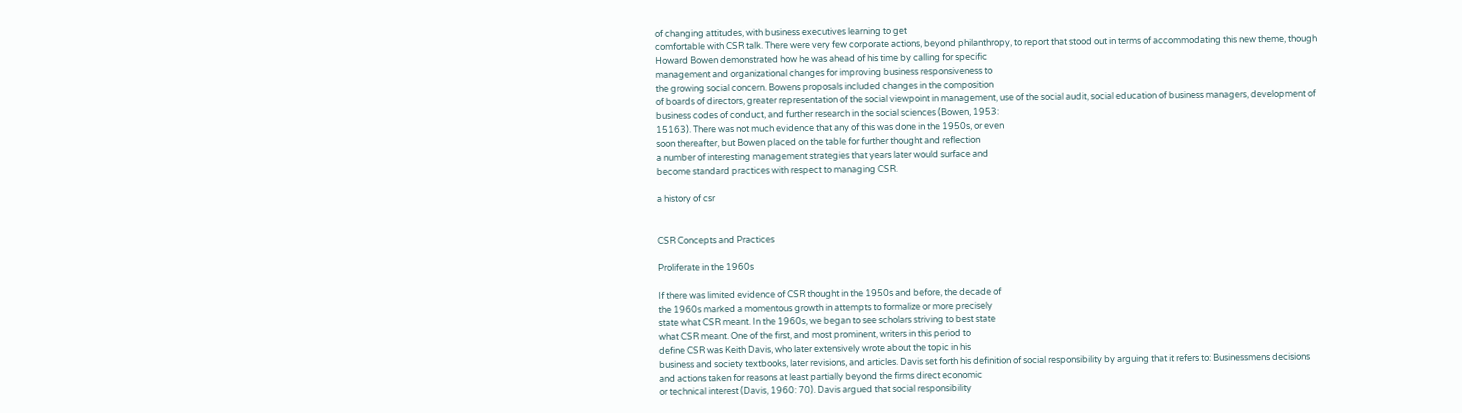of changing attitudes, with business executives learning to get
comfortable with CSR talk. There were very few corporate actions, beyond philanthropy, to report that stood out in terms of accommodating this new theme, though
Howard Bowen demonstrated how he was ahead of his time by calling for specific
management and organizational changes for improving business responsiveness to
the growing social concern. Bowens proposals included changes in the composition
of boards of directors, greater representation of the social viewpoint in management, use of the social audit, social education of business managers, development of
business codes of conduct, and further research in the social sciences (Bowen, 1953:
15163). There was not much evidence that any of this was done in the 1950s, or even
soon thereafter, but Bowen placed on the table for further thought and reflection
a number of interesting management strategies that years later would surface and
become standard practices with respect to managing CSR.

a history of csr


CSR Concepts and Practices

Proliferate in the 1960s

If there was limited evidence of CSR thought in the 1950s and before, the decade of
the 1960s marked a momentous growth in attempts to formalize or more precisely
state what CSR meant. In the 1960s, we began to see scholars striving to best state
what CSR meant. One of the first, and most prominent, writers in this period to
define CSR was Keith Davis, who later extensively wrote about the topic in his
business and society textbooks, later revisions, and articles. Davis set forth his definition of social responsibility by arguing that it refers to: Businessmens decisions
and actions taken for reasons at least partially beyond the firms direct economic
or technical interest (Davis, 1960: 70). Davis argued that social responsibility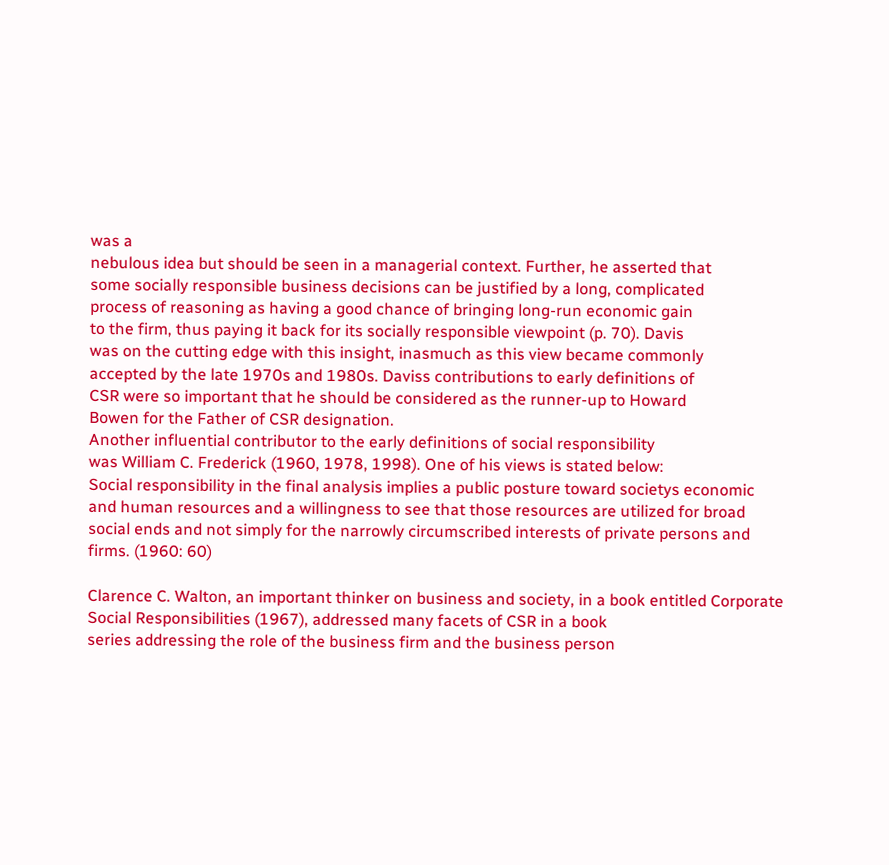was a
nebulous idea but should be seen in a managerial context. Further, he asserted that
some socially responsible business decisions can be justified by a long, complicated
process of reasoning as having a good chance of bringing long-run economic gain
to the firm, thus paying it back for its socially responsible viewpoint (p. 70). Davis
was on the cutting edge with this insight, inasmuch as this view became commonly
accepted by the late 1970s and 1980s. Daviss contributions to early definitions of
CSR were so important that he should be considered as the runner-up to Howard
Bowen for the Father of CSR designation.
Another influential contributor to the early definitions of social responsibility
was William C. Frederick (1960, 1978, 1998). One of his views is stated below:
Social responsibility in the final analysis implies a public posture toward societys economic
and human resources and a willingness to see that those resources are utilized for broad
social ends and not simply for the narrowly circumscribed interests of private persons and
firms. (1960: 60)

Clarence C. Walton, an important thinker on business and society, in a book entitled Corporate Social Responsibilities (1967), addressed many facets of CSR in a book
series addressing the role of the business firm and the business person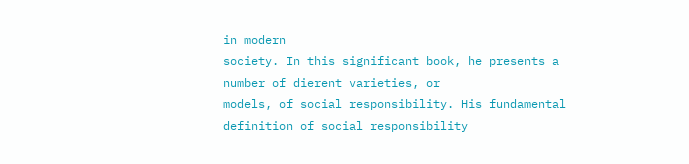in modern
society. In this significant book, he presents a number of dierent varieties, or
models, of social responsibility. His fundamental definition of social responsibility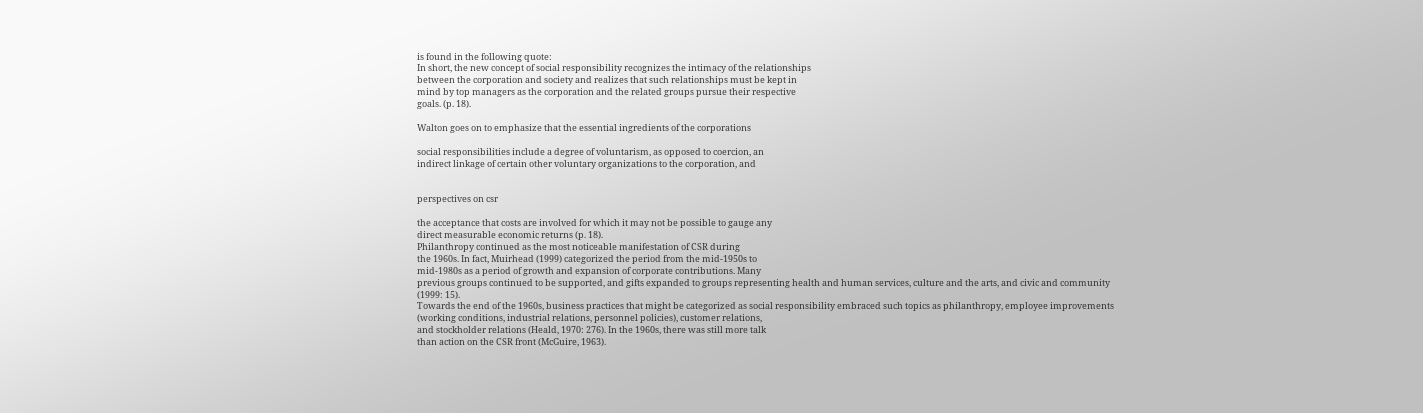is found in the following quote:
In short, the new concept of social responsibility recognizes the intimacy of the relationships
between the corporation and society and realizes that such relationships must be kept in
mind by top managers as the corporation and the related groups pursue their respective
goals. (p. 18).

Walton goes on to emphasize that the essential ingredients of the corporations

social responsibilities include a degree of voluntarism, as opposed to coercion, an
indirect linkage of certain other voluntary organizations to the corporation, and


perspectives on csr

the acceptance that costs are involved for which it may not be possible to gauge any
direct measurable economic returns (p. 18).
Philanthropy continued as the most noticeable manifestation of CSR during
the 1960s. In fact, Muirhead (1999) categorized the period from the mid-1950s to
mid-1980s as a period of growth and expansion of corporate contributions. Many
previous groups continued to be supported, and gifts expanded to groups representing health and human services, culture and the arts, and civic and community
(1999: 15).
Towards the end of the 1960s, business practices that might be categorized as social responsibility embraced such topics as philanthropy, employee improvements
(working conditions, industrial relations, personnel policies), customer relations,
and stockholder relations (Heald, 1970: 276). In the 1960s, there was still more talk
than action on the CSR front (McGuire, 1963).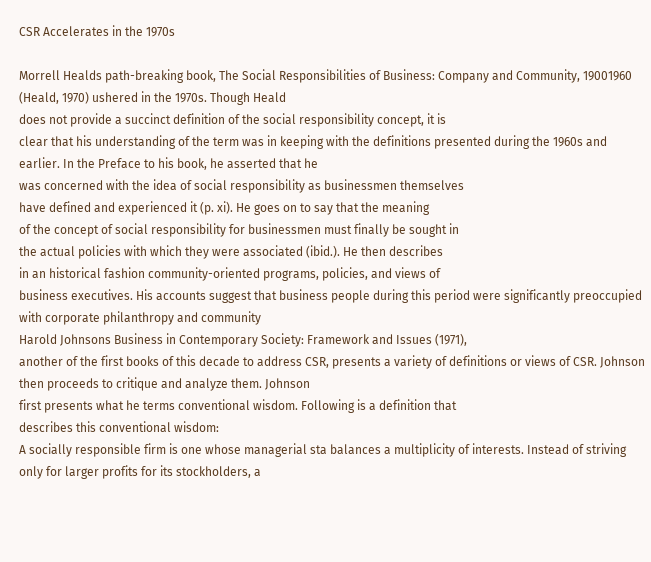CSR Accelerates in the 1970s

Morrell Healds path-breaking book, The Social Responsibilities of Business: Company and Community, 19001960 (Heald, 1970) ushered in the 1970s. Though Heald
does not provide a succinct definition of the social responsibility concept, it is
clear that his understanding of the term was in keeping with the definitions presented during the 1960s and earlier. In the Preface to his book, he asserted that he
was concerned with the idea of social responsibility as businessmen themselves
have defined and experienced it (p. xi). He goes on to say that the meaning
of the concept of social responsibility for businessmen must finally be sought in
the actual policies with which they were associated (ibid.). He then describes
in an historical fashion community-oriented programs, policies, and views of
business executives. His accounts suggest that business people during this period were significantly preoccupied with corporate philanthropy and community
Harold Johnsons Business in Contemporary Society: Framework and Issues (1971),
another of the first books of this decade to address CSR, presents a variety of definitions or views of CSR. Johnson then proceeds to critique and analyze them. Johnson
first presents what he terms conventional wisdom. Following is a definition that
describes this conventional wisdom:
A socially responsible firm is one whose managerial sta balances a multiplicity of interests. Instead of striving only for larger profits for its stockholders, a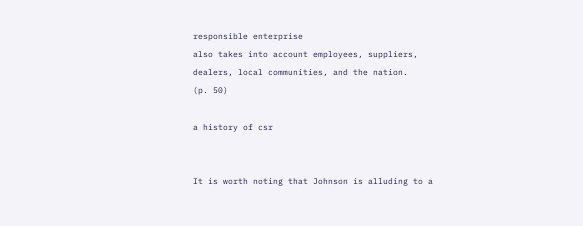responsible enterprise
also takes into account employees, suppliers, dealers, local communities, and the nation.
(p. 50)

a history of csr


It is worth noting that Johnson is alluding to a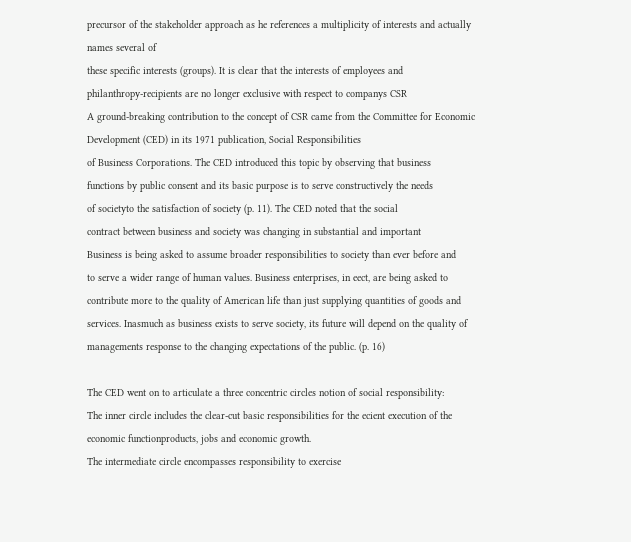precursor of the stakeholder approach as he references a multiplicity of interests and actually names several of
these specific interests (groups). It is clear that the interests of employees and
philanthropy-recipients are no longer exclusive with respect to companys CSR
A ground-breaking contribution to the concept of CSR came from the Committee for Economic Development (CED) in its 1971 publication, Social Responsibilities
of Business Corporations. The CED introduced this topic by observing that business
functions by public consent and its basic purpose is to serve constructively the needs
of societyto the satisfaction of society (p. 11). The CED noted that the social
contract between business and society was changing in substantial and important
Business is being asked to assume broader responsibilities to society than ever before and
to serve a wider range of human values. Business enterprises, in eect, are being asked to
contribute more to the quality of American life than just supplying quantities of goods and
services. Inasmuch as business exists to serve society, its future will depend on the quality of
managements response to the changing expectations of the public. (p. 16)

The CED went on to articulate a three concentric circles notion of social responsibility:
The inner circle includes the clear-cut basic responsibilities for the ecient execution of the
economic functionproducts, jobs and economic growth.
The intermediate circle encompasses responsibility to exercise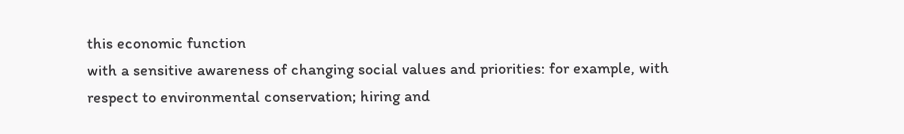this economic function
with a sensitive awareness of changing social values and priorities: for example, with
respect to environmental conservation; hiring and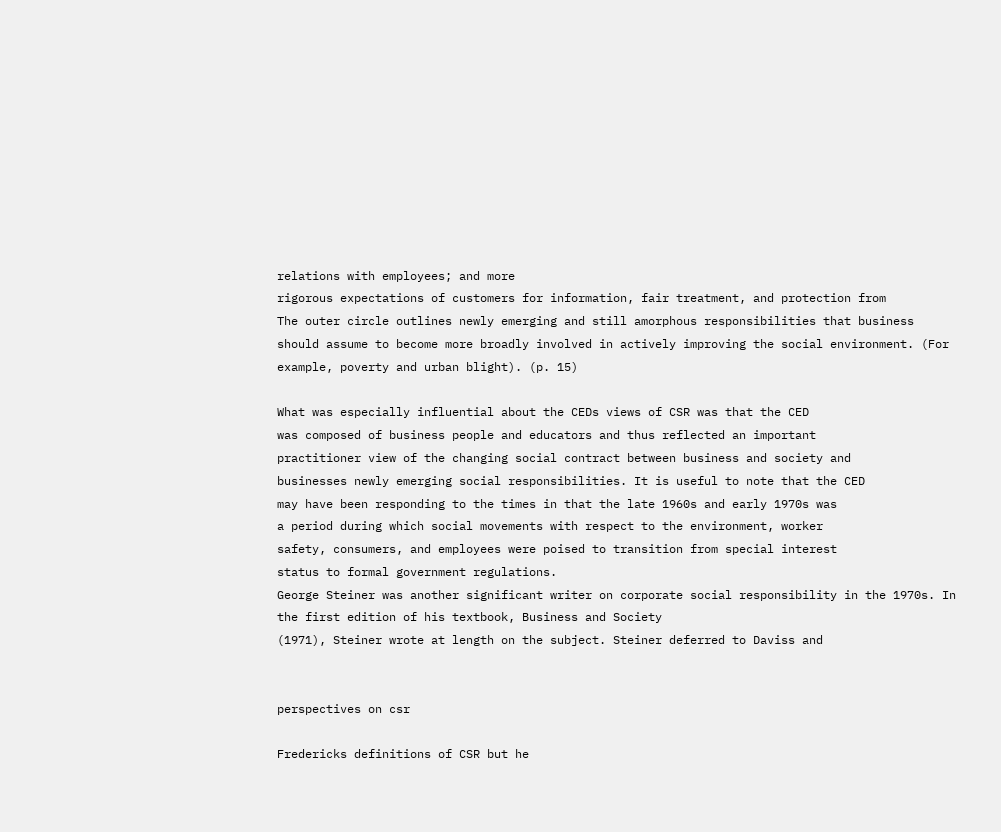relations with employees; and more
rigorous expectations of customers for information, fair treatment, and protection from
The outer circle outlines newly emerging and still amorphous responsibilities that business
should assume to become more broadly involved in actively improving the social environment. (For example, poverty and urban blight). (p. 15)

What was especially influential about the CEDs views of CSR was that the CED
was composed of business people and educators and thus reflected an important
practitioner view of the changing social contract between business and society and
businesses newly emerging social responsibilities. It is useful to note that the CED
may have been responding to the times in that the late 1960s and early 1970s was
a period during which social movements with respect to the environment, worker
safety, consumers, and employees were poised to transition from special interest
status to formal government regulations.
George Steiner was another significant writer on corporate social responsibility in the 1970s. In the first edition of his textbook, Business and Society
(1971), Steiner wrote at length on the subject. Steiner deferred to Daviss and


perspectives on csr

Fredericks definitions of CSR but he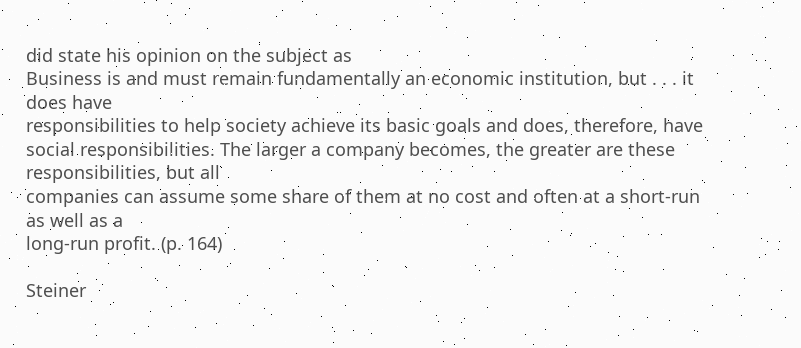did state his opinion on the subject as
Business is and must remain fundamentally an economic institution, but . . . it does have
responsibilities to help society achieve its basic goals and does, therefore, have social responsibilities. The larger a company becomes, the greater are these responsibilities, but all
companies can assume some share of them at no cost and often at a short-run as well as a
long-run profit. (p. 164)

Steiner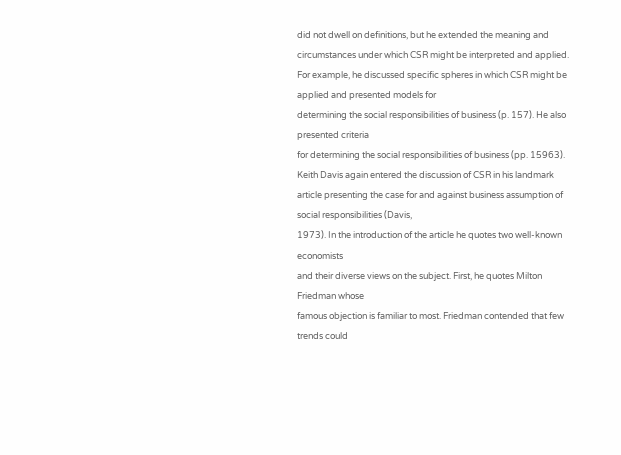did not dwell on definitions, but he extended the meaning and circumstances under which CSR might be interpreted and applied. For example, he discussed specific spheres in which CSR might be applied and presented models for
determining the social responsibilities of business (p. 157). He also presented criteria
for determining the social responsibilities of business (pp. 15963).
Keith Davis again entered the discussion of CSR in his landmark article presenting the case for and against business assumption of social responsibilities (Davis,
1973). In the introduction of the article he quotes two well-known economists
and their diverse views on the subject. First, he quotes Milton Friedman whose
famous objection is familiar to most. Friedman contended that few trends could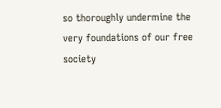so thoroughly undermine the very foundations of our free society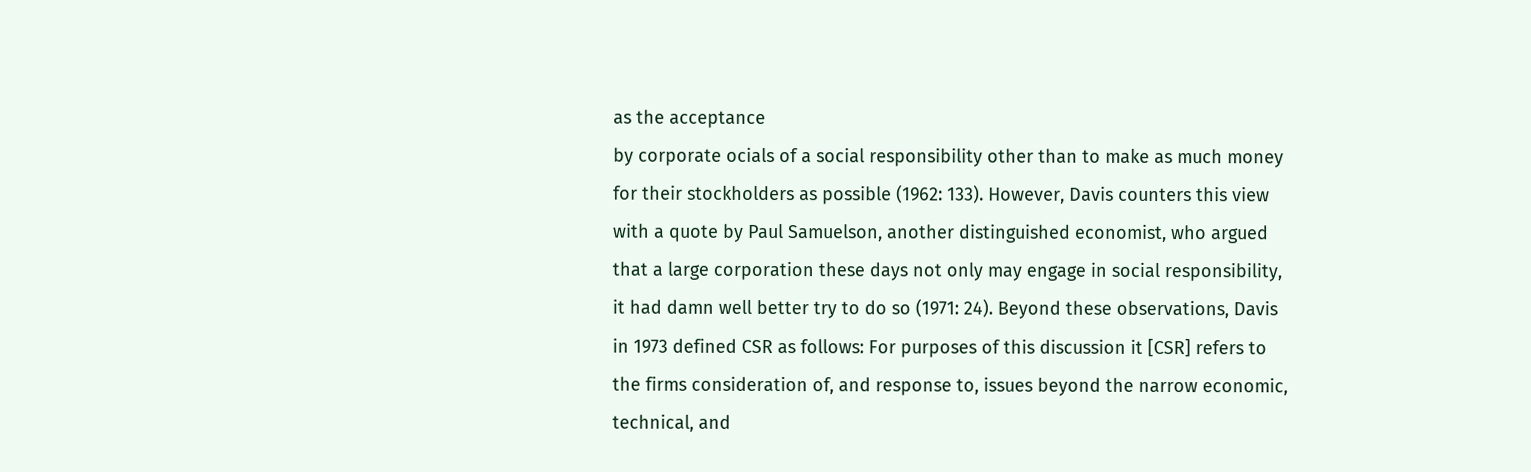as the acceptance
by corporate ocials of a social responsibility other than to make as much money
for their stockholders as possible (1962: 133). However, Davis counters this view
with a quote by Paul Samuelson, another distinguished economist, who argued
that a large corporation these days not only may engage in social responsibility,
it had damn well better try to do so (1971: 24). Beyond these observations, Davis
in 1973 defined CSR as follows: For purposes of this discussion it [CSR] refers to
the firms consideration of, and response to, issues beyond the narrow economic,
technical, and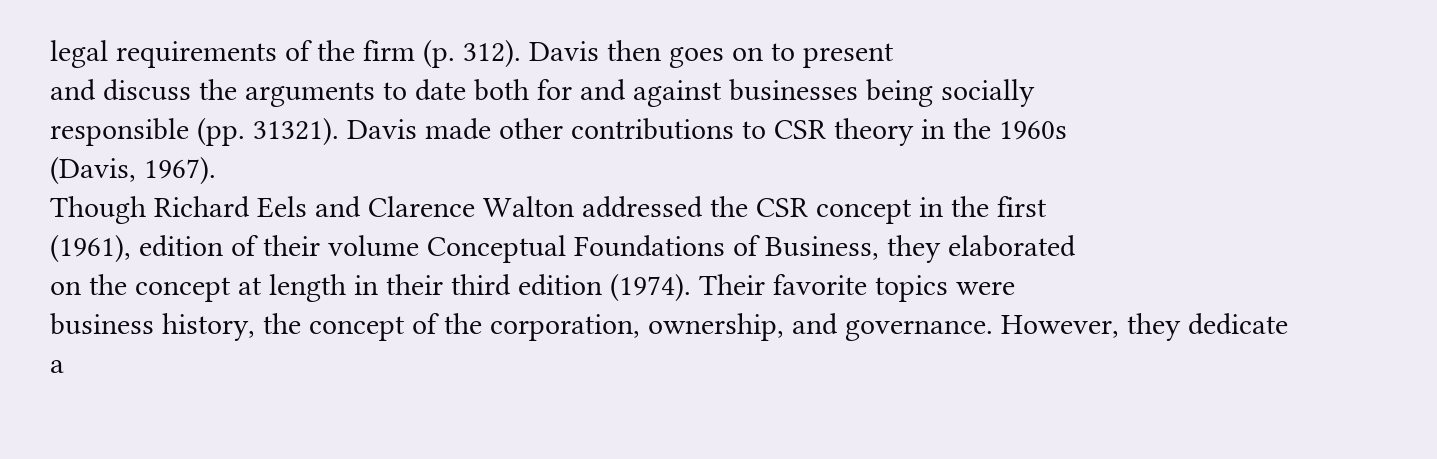legal requirements of the firm (p. 312). Davis then goes on to present
and discuss the arguments to date both for and against businesses being socially
responsible (pp. 31321). Davis made other contributions to CSR theory in the 1960s
(Davis, 1967).
Though Richard Eels and Clarence Walton addressed the CSR concept in the first
(1961), edition of their volume Conceptual Foundations of Business, they elaborated
on the concept at length in their third edition (1974). Their favorite topics were
business history, the concept of the corporation, ownership, and governance. However, they dedicate a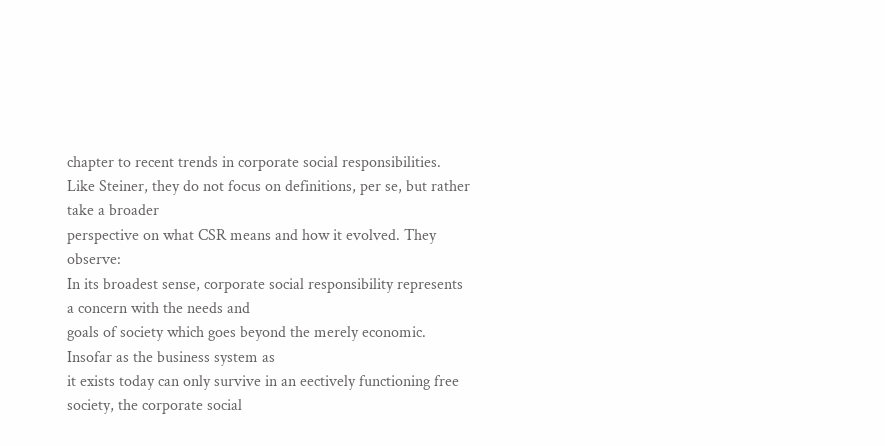chapter to recent trends in corporate social responsibilities.
Like Steiner, they do not focus on definitions, per se, but rather take a broader
perspective on what CSR means and how it evolved. They observe:
In its broadest sense, corporate social responsibility represents a concern with the needs and
goals of society which goes beyond the merely economic. Insofar as the business system as
it exists today can only survive in an eectively functioning free society, the corporate social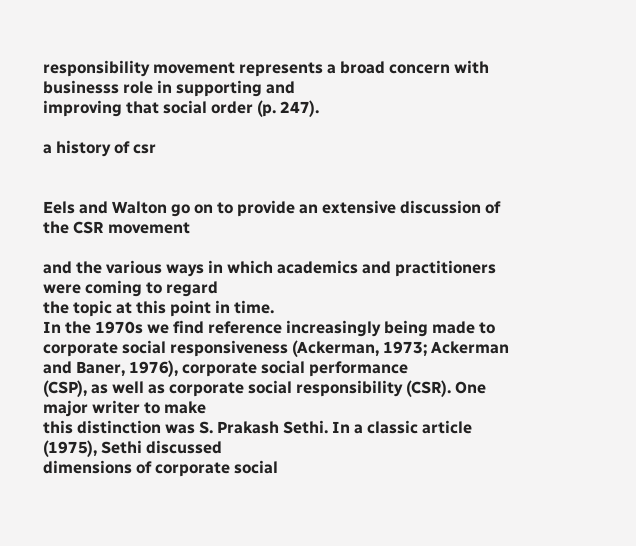responsibility movement represents a broad concern with businesss role in supporting and
improving that social order (p. 247).

a history of csr


Eels and Walton go on to provide an extensive discussion of the CSR movement

and the various ways in which academics and practitioners were coming to regard
the topic at this point in time.
In the 1970s we find reference increasingly being made to corporate social responsiveness (Ackerman, 1973; Ackerman and Baner, 1976), corporate social performance
(CSP), as well as corporate social responsibility (CSR). One major writer to make
this distinction was S. Prakash Sethi. In a classic article (1975), Sethi discussed
dimensions of corporate social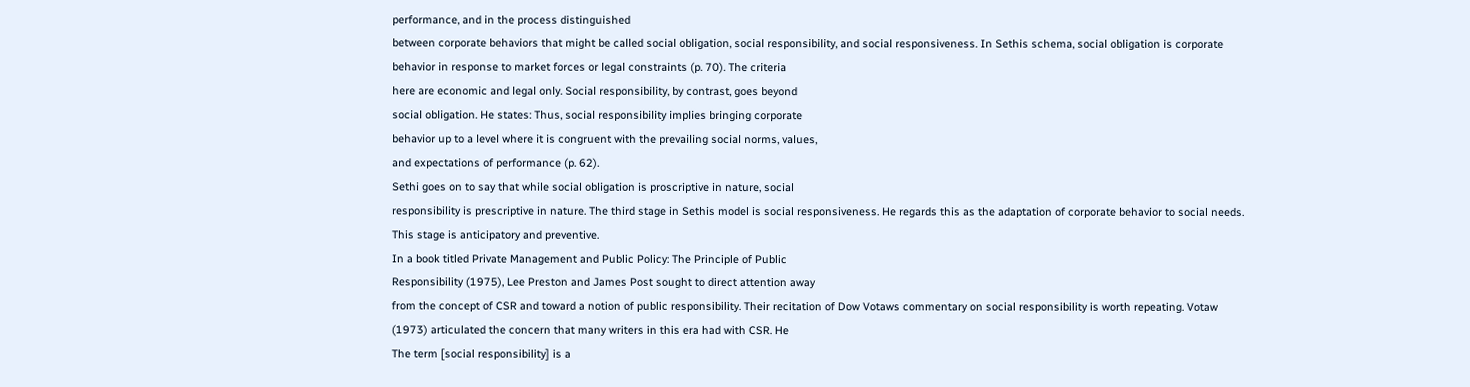performance, and in the process distinguished
between corporate behaviors that might be called social obligation, social responsibility, and social responsiveness. In Sethis schema, social obligation is corporate
behavior in response to market forces or legal constraints (p. 70). The criteria
here are economic and legal only. Social responsibility, by contrast, goes beyond
social obligation. He states: Thus, social responsibility implies bringing corporate
behavior up to a level where it is congruent with the prevailing social norms, values,
and expectations of performance (p. 62).
Sethi goes on to say that while social obligation is proscriptive in nature, social
responsibility is prescriptive in nature. The third stage in Sethis model is social responsiveness. He regards this as the adaptation of corporate behavior to social needs.
This stage is anticipatory and preventive.
In a book titled Private Management and Public Policy: The Principle of Public
Responsibility (1975), Lee Preston and James Post sought to direct attention away
from the concept of CSR and toward a notion of public responsibility. Their recitation of Dow Votaws commentary on social responsibility is worth repeating. Votaw
(1973) articulated the concern that many writers in this era had with CSR. He
The term [social responsibility] is a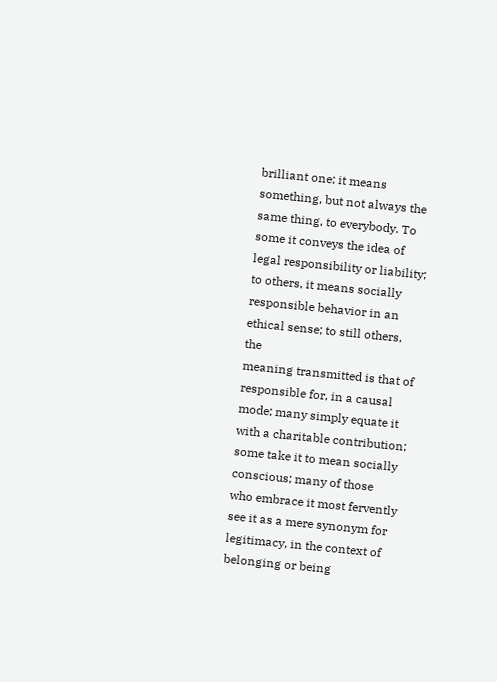brilliant one; it means something, but not always the
same thing, to everybody. To some it conveys the idea of legal responsibility or liability;
to others, it means socially responsible behavior in an ethical sense; to still others, the
meaning transmitted is that of responsible for, in a causal mode; many simply equate it
with a charitable contribution; some take it to mean socially conscious; many of those
who embrace it most fervently see it as a mere synonym for legitimacy, in the context of
belonging or being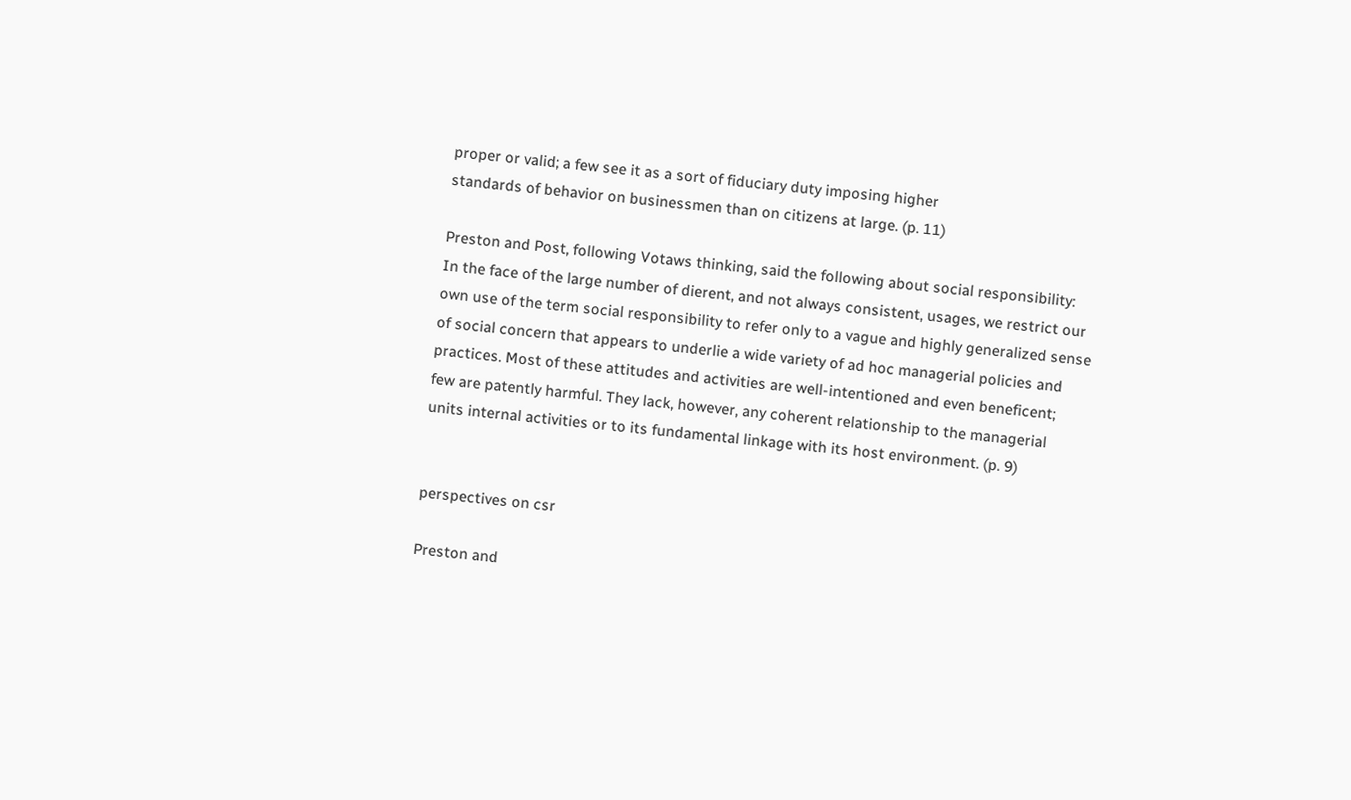proper or valid; a few see it as a sort of fiduciary duty imposing higher
standards of behavior on businessmen than on citizens at large. (p. 11)

Preston and Post, following Votaws thinking, said the following about social responsibility:
In the face of the large number of dierent, and not always consistent, usages, we restrict our
own use of the term social responsibility to refer only to a vague and highly generalized sense
of social concern that appears to underlie a wide variety of ad hoc managerial policies and
practices. Most of these attitudes and activities are well-intentioned and even beneficent;
few are patently harmful. They lack, however, any coherent relationship to the managerial
units internal activities or to its fundamental linkage with its host environment. (p. 9)


perspectives on csr

Preston and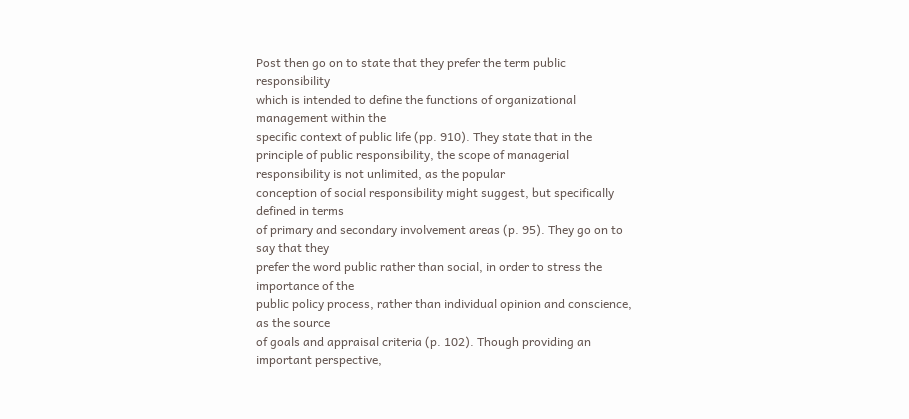Post then go on to state that they prefer the term public responsibility
which is intended to define the functions of organizational management within the
specific context of public life (pp. 910). They state that in the principle of public responsibility, the scope of managerial responsibility is not unlimited, as the popular
conception of social responsibility might suggest, but specifically defined in terms
of primary and secondary involvement areas (p. 95). They go on to say that they
prefer the word public rather than social, in order to stress the importance of the
public policy process, rather than individual opinion and conscience, as the source
of goals and appraisal criteria (p. 102). Though providing an important perspective,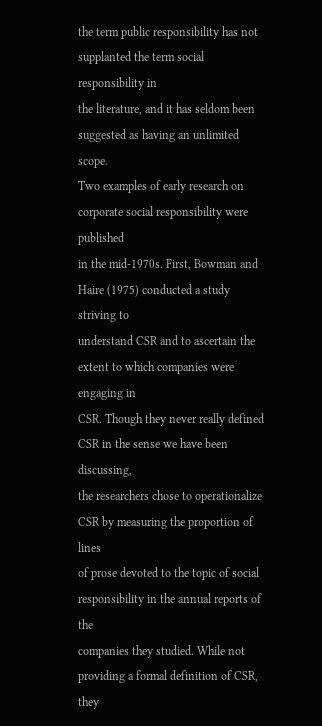the term public responsibility has not supplanted the term social responsibility in
the literature, and it has seldom been suggested as having an unlimited scope.
Two examples of early research on corporate social responsibility were published
in the mid-1970s. First, Bowman and Haire (1975) conducted a study striving to
understand CSR and to ascertain the extent to which companies were engaging in
CSR. Though they never really defined CSR in the sense we have been discussing,
the researchers chose to operationalize CSR by measuring the proportion of lines
of prose devoted to the topic of social responsibility in the annual reports of the
companies they studied. While not providing a formal definition of CSR, they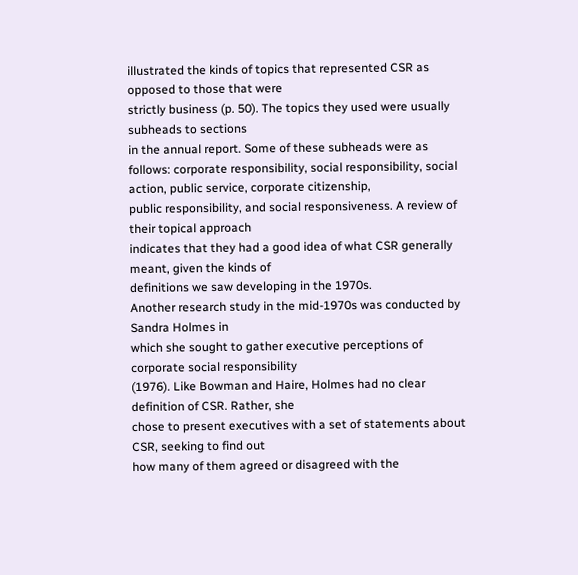illustrated the kinds of topics that represented CSR as opposed to those that were
strictly business (p. 50). The topics they used were usually subheads to sections
in the annual report. Some of these subheads were as follows: corporate responsibility, social responsibility, social action, public service, corporate citizenship,
public responsibility, and social responsiveness. A review of their topical approach
indicates that they had a good idea of what CSR generally meant, given the kinds of
definitions we saw developing in the 1970s.
Another research study in the mid-1970s was conducted by Sandra Holmes in
which she sought to gather executive perceptions of corporate social responsibility
(1976). Like Bowman and Haire, Holmes had no clear definition of CSR. Rather, she
chose to present executives with a set of statements about CSR, seeking to find out
how many of them agreed or disagreed with the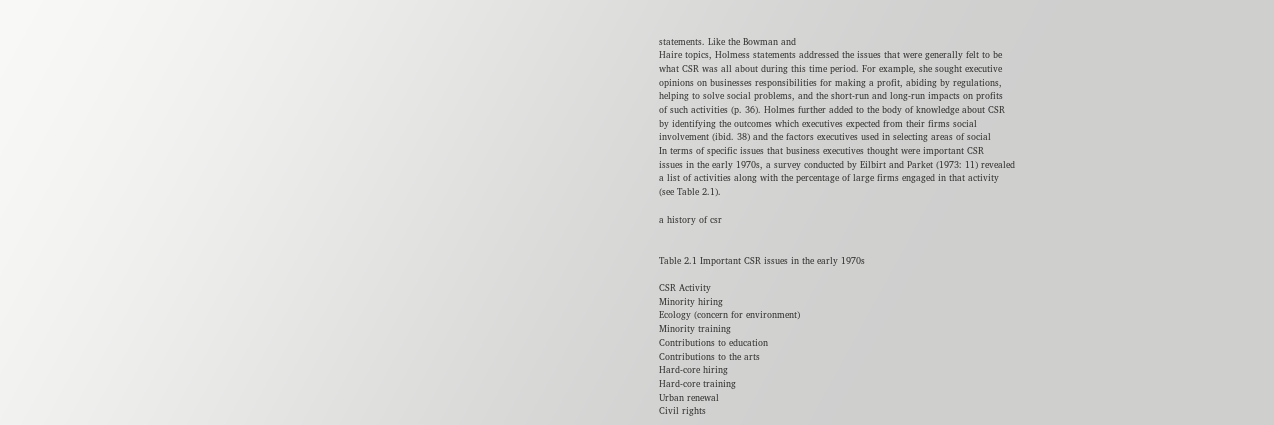statements. Like the Bowman and
Haire topics, Holmess statements addressed the issues that were generally felt to be
what CSR was all about during this time period. For example, she sought executive
opinions on businesses responsibilities for making a profit, abiding by regulations,
helping to solve social problems, and the short-run and long-run impacts on profits
of such activities (p. 36). Holmes further added to the body of knowledge about CSR
by identifying the outcomes which executives expected from their firms social
involvement (ibid. 38) and the factors executives used in selecting areas of social
In terms of specific issues that business executives thought were important CSR
issues in the early 1970s, a survey conducted by Eilbirt and Parket (1973: 11) revealed
a list of activities along with the percentage of large firms engaged in that activity
(see Table 2.1).

a history of csr


Table 2.1 Important CSR issues in the early 1970s

CSR Activity
Minority hiring
Ecology (concern for environment)
Minority training
Contributions to education
Contributions to the arts
Hard-core hiring
Hard-core training
Urban renewal
Civil rights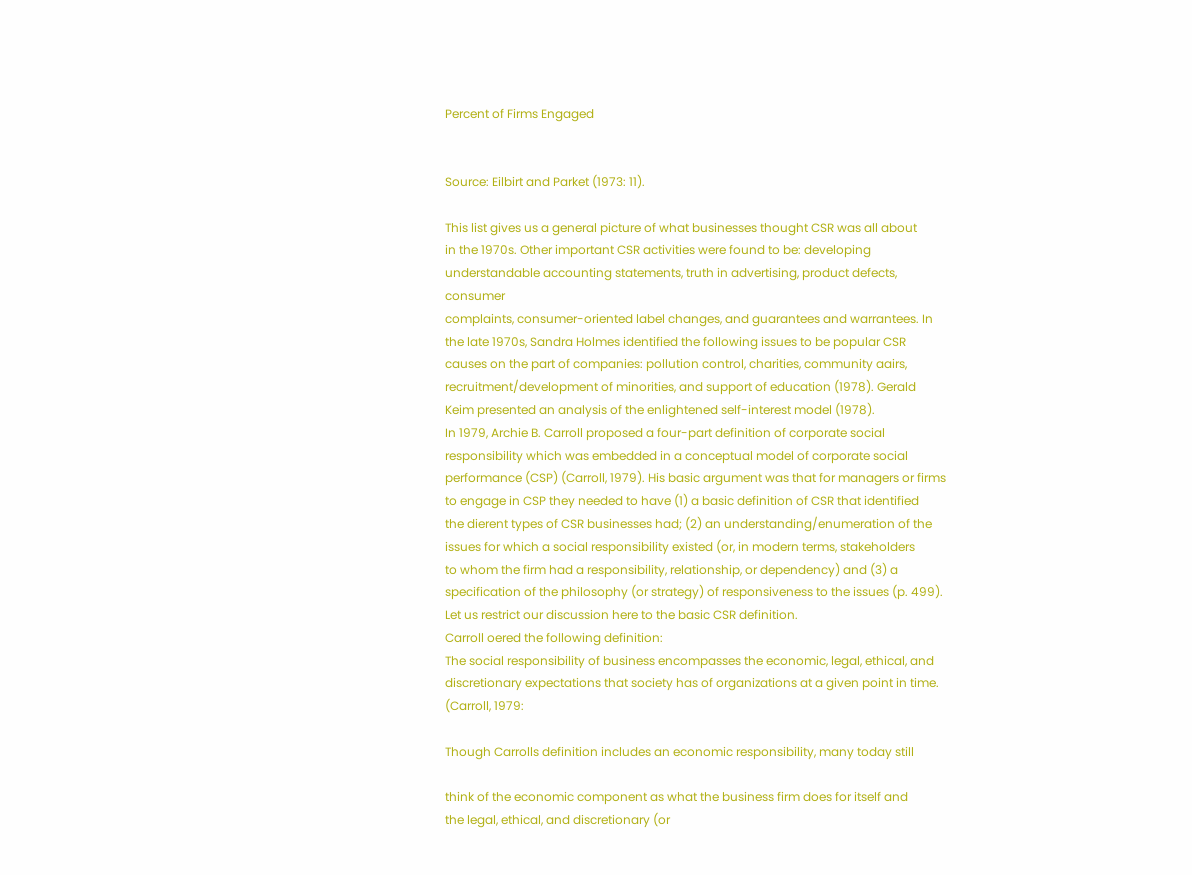Percent of Firms Engaged


Source: Eilbirt and Parket (1973: 11).

This list gives us a general picture of what businesses thought CSR was all about
in the 1970s. Other important CSR activities were found to be: developing understandable accounting statements, truth in advertising, product defects, consumer
complaints, consumer-oriented label changes, and guarantees and warrantees. In
the late 1970s, Sandra Holmes identified the following issues to be popular CSR
causes on the part of companies: pollution control, charities, community aairs,
recruitment/development of minorities, and support of education (1978). Gerald
Keim presented an analysis of the enlightened self-interest model (1978).
In 1979, Archie B. Carroll proposed a four-part definition of corporate social
responsibility which was embedded in a conceptual model of corporate social performance (CSP) (Carroll, 1979). His basic argument was that for managers or firms
to engage in CSP they needed to have (1) a basic definition of CSR that identified
the dierent types of CSR businesses had; (2) an understanding/enumeration of the
issues for which a social responsibility existed (or, in modern terms, stakeholders
to whom the firm had a responsibility, relationship, or dependency) and (3) a
specification of the philosophy (or strategy) of responsiveness to the issues (p. 499).
Let us restrict our discussion here to the basic CSR definition.
Carroll oered the following definition:
The social responsibility of business encompasses the economic, legal, ethical, and discretionary expectations that society has of organizations at a given point in time. (Carroll, 1979:

Though Carrolls definition includes an economic responsibility, many today still

think of the economic component as what the business firm does for itself and
the legal, ethical, and discretionary (or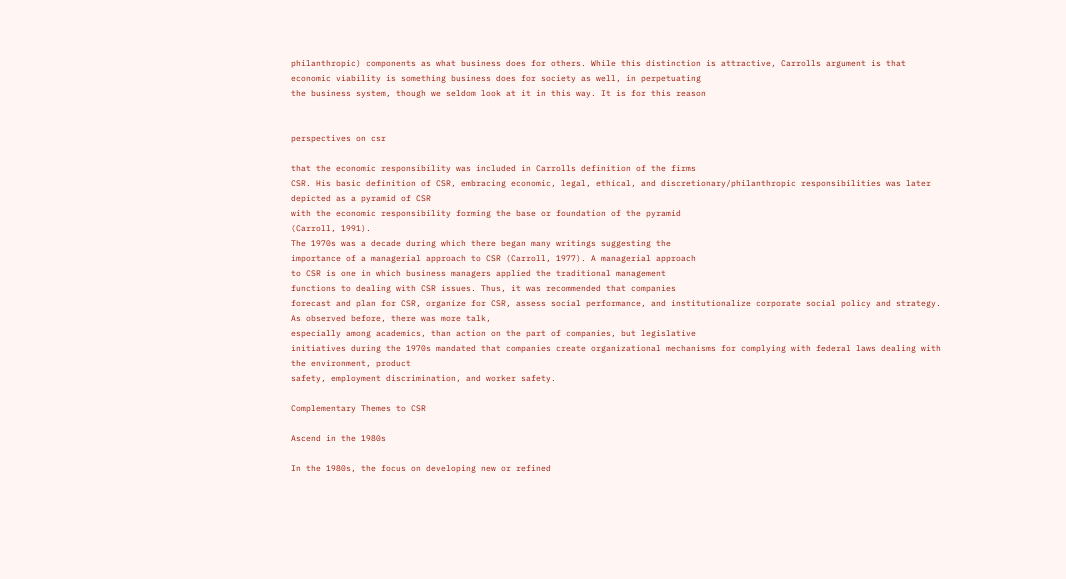philanthropic) components as what business does for others. While this distinction is attractive, Carrolls argument is that
economic viability is something business does for society as well, in perpetuating
the business system, though we seldom look at it in this way. It is for this reason


perspectives on csr

that the economic responsibility was included in Carrolls definition of the firms
CSR. His basic definition of CSR, embracing economic, legal, ethical, and discretionary/philanthropic responsibilities was later depicted as a pyramid of CSR
with the economic responsibility forming the base or foundation of the pyramid
(Carroll, 1991).
The 1970s was a decade during which there began many writings suggesting the
importance of a managerial approach to CSR (Carroll, 1977). A managerial approach
to CSR is one in which business managers applied the traditional management
functions to dealing with CSR issues. Thus, it was recommended that companies
forecast and plan for CSR, organize for CSR, assess social performance, and institutionalize corporate social policy and strategy. As observed before, there was more talk,
especially among academics, than action on the part of companies, but legislative
initiatives during the 1970s mandated that companies create organizational mechanisms for complying with federal laws dealing with the environment, product
safety, employment discrimination, and worker safety.

Complementary Themes to CSR

Ascend in the 1980s

In the 1980s, the focus on developing new or refined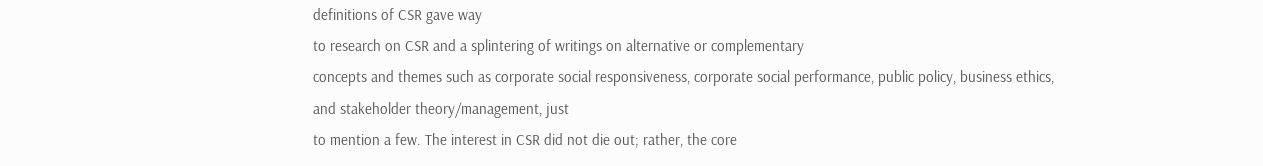definitions of CSR gave way
to research on CSR and a splintering of writings on alternative or complementary
concepts and themes such as corporate social responsiveness, corporate social performance, public policy, business ethics, and stakeholder theory/management, just
to mention a few. The interest in CSR did not die out; rather, the core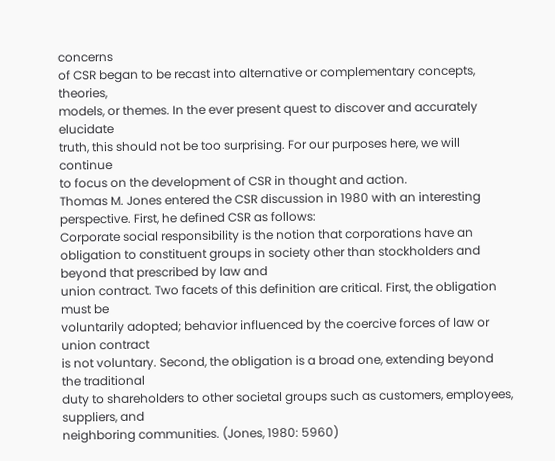concerns
of CSR began to be recast into alternative or complementary concepts, theories,
models, or themes. In the ever present quest to discover and accurately elucidate
truth, this should not be too surprising. For our purposes here, we will continue
to focus on the development of CSR in thought and action.
Thomas M. Jones entered the CSR discussion in 1980 with an interesting perspective. First, he defined CSR as follows:
Corporate social responsibility is the notion that corporations have an obligation to constituent groups in society other than stockholders and beyond that prescribed by law and
union contract. Two facets of this definition are critical. First, the obligation must be
voluntarily adopted; behavior influenced by the coercive forces of law or union contract
is not voluntary. Second, the obligation is a broad one, extending beyond the traditional
duty to shareholders to other societal groups such as customers, employees, suppliers, and
neighboring communities. (Jones, 1980: 5960)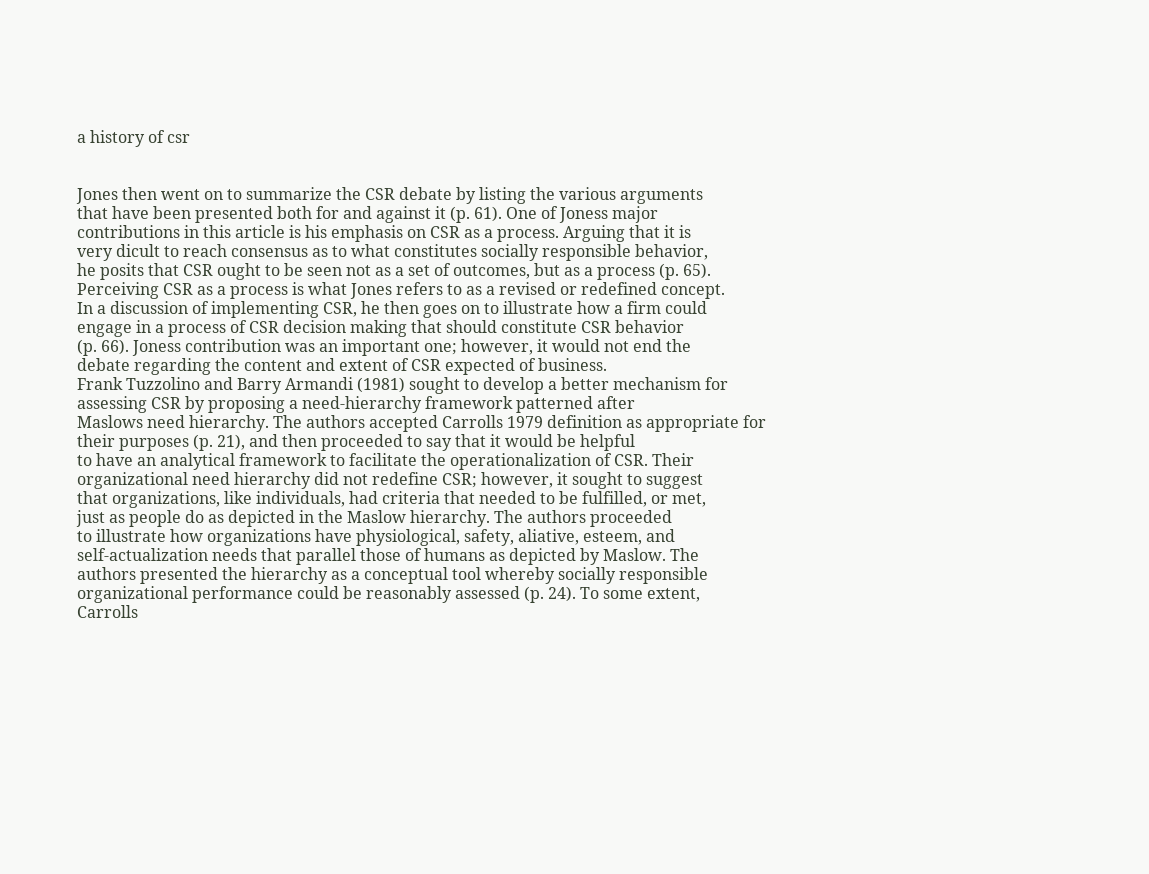a history of csr


Jones then went on to summarize the CSR debate by listing the various arguments
that have been presented both for and against it (p. 61). One of Joness major
contributions in this article is his emphasis on CSR as a process. Arguing that it is
very dicult to reach consensus as to what constitutes socially responsible behavior,
he posits that CSR ought to be seen not as a set of outcomes, but as a process (p. 65).
Perceiving CSR as a process is what Jones refers to as a revised or redefined concept.
In a discussion of implementing CSR, he then goes on to illustrate how a firm could
engage in a process of CSR decision making that should constitute CSR behavior
(p. 66). Joness contribution was an important one; however, it would not end the
debate regarding the content and extent of CSR expected of business.
Frank Tuzzolino and Barry Armandi (1981) sought to develop a better mechanism for assessing CSR by proposing a need-hierarchy framework patterned after
Maslows need hierarchy. The authors accepted Carrolls 1979 definition as appropriate for their purposes (p. 21), and then proceeded to say that it would be helpful
to have an analytical framework to facilitate the operationalization of CSR. Their
organizational need hierarchy did not redefine CSR; however, it sought to suggest
that organizations, like individuals, had criteria that needed to be fulfilled, or met,
just as people do as depicted in the Maslow hierarchy. The authors proceeded
to illustrate how organizations have physiological, safety, aliative, esteem, and
self-actualization needs that parallel those of humans as depicted by Maslow. The
authors presented the hierarchy as a conceptual tool whereby socially responsible
organizational performance could be reasonably assessed (p. 24). To some extent,
Carrolls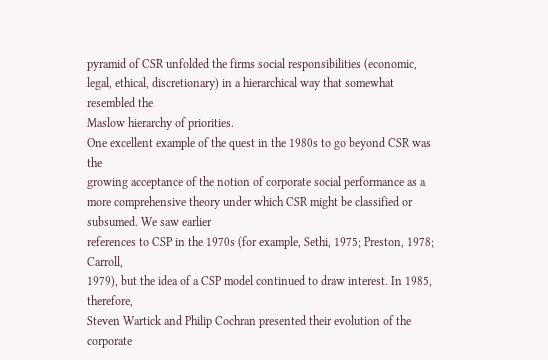pyramid of CSR unfolded the firms social responsibilities (economic,
legal, ethical, discretionary) in a hierarchical way that somewhat resembled the
Maslow hierarchy of priorities.
One excellent example of the quest in the 1980s to go beyond CSR was the
growing acceptance of the notion of corporate social performance as a more comprehensive theory under which CSR might be classified or subsumed. We saw earlier
references to CSP in the 1970s (for example, Sethi, 1975; Preston, 1978; Carroll,
1979), but the idea of a CSP model continued to draw interest. In 1985, therefore,
Steven Wartick and Philip Cochran presented their evolution of the corporate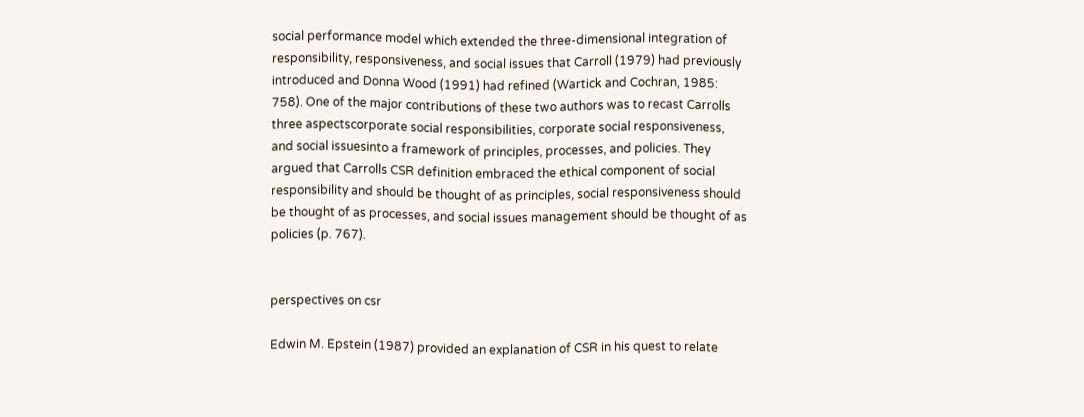social performance model which extended the three-dimensional integration of
responsibility, responsiveness, and social issues that Carroll (1979) had previously
introduced and Donna Wood (1991) had refined (Wartick and Cochran, 1985:
758). One of the major contributions of these two authors was to recast Carrolls
three aspectscorporate social responsibilities, corporate social responsiveness,
and social issuesinto a framework of principles, processes, and policies. They
argued that Carrolls CSR definition embraced the ethical component of social
responsibility and should be thought of as principles, social responsiveness should
be thought of as processes, and social issues management should be thought of as
policies (p. 767).


perspectives on csr

Edwin M. Epstein (1987) provided an explanation of CSR in his quest to relate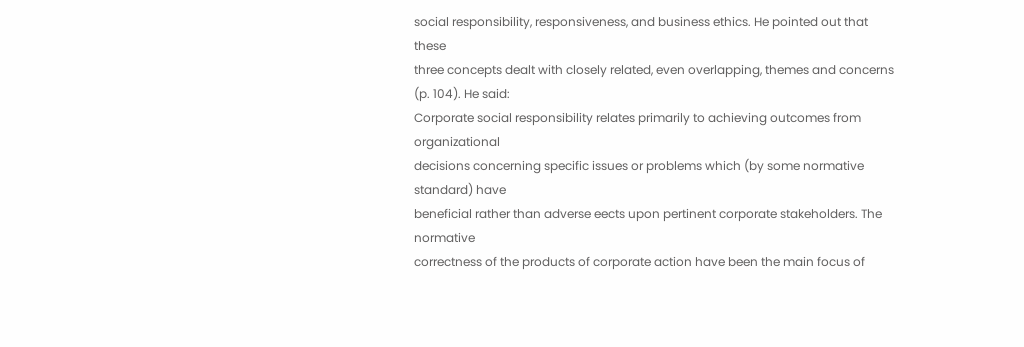social responsibility, responsiveness, and business ethics. He pointed out that these
three concepts dealt with closely related, even overlapping, themes and concerns
(p. 104). He said:
Corporate social responsibility relates primarily to achieving outcomes from organizational
decisions concerning specific issues or problems which (by some normative standard) have
beneficial rather than adverse eects upon pertinent corporate stakeholders. The normative
correctness of the products of corporate action have been the main focus of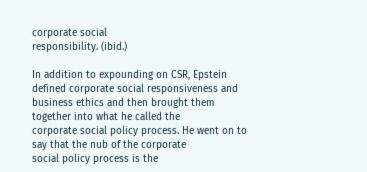corporate social
responsibility. (ibid.)

In addition to expounding on CSR, Epstein defined corporate social responsiveness and business ethics and then brought them together into what he called the
corporate social policy process. He went on to say that the nub of the corporate
social policy process is the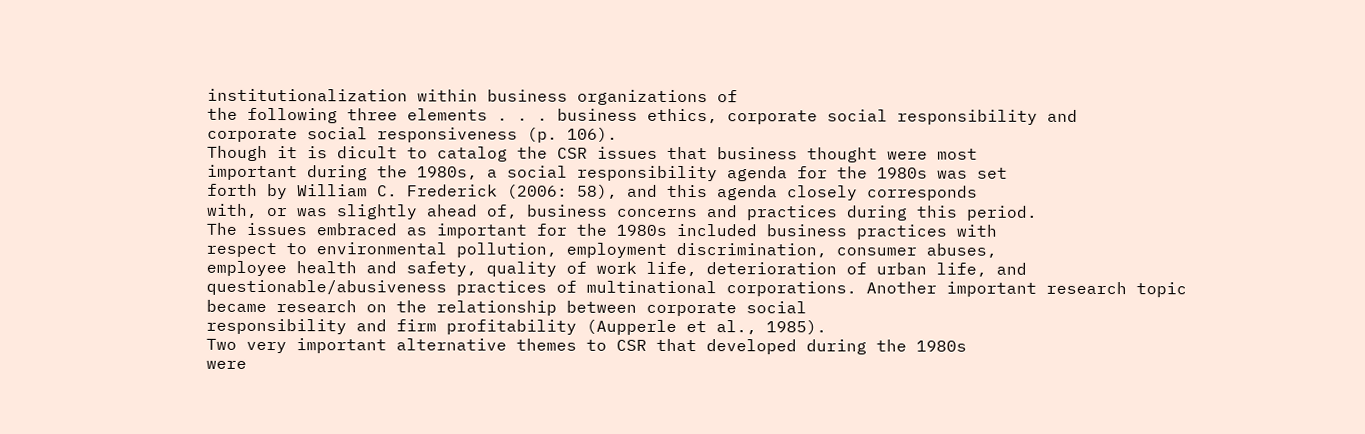institutionalization within business organizations of
the following three elements . . . business ethics, corporate social responsibility and
corporate social responsiveness (p. 106).
Though it is dicult to catalog the CSR issues that business thought were most
important during the 1980s, a social responsibility agenda for the 1980s was set
forth by William C. Frederick (2006: 58), and this agenda closely corresponds
with, or was slightly ahead of, business concerns and practices during this period.
The issues embraced as important for the 1980s included business practices with
respect to environmental pollution, employment discrimination, consumer abuses,
employee health and safety, quality of work life, deterioration of urban life, and
questionable/abusiveness practices of multinational corporations. Another important research topic became research on the relationship between corporate social
responsibility and firm profitability (Aupperle et al., 1985).
Two very important alternative themes to CSR that developed during the 1980s
were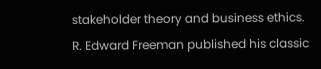stakeholder theory and business ethics. R. Edward Freeman published his classic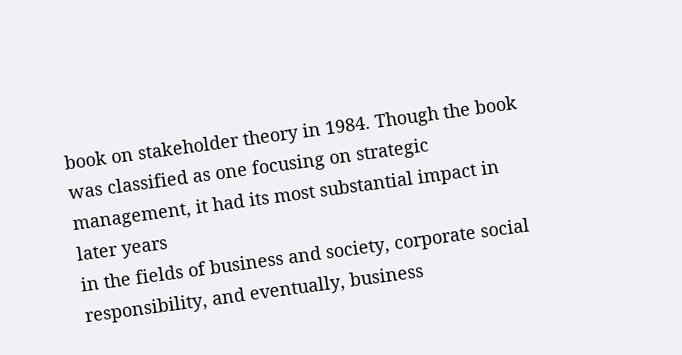book on stakeholder theory in 1984. Though the book was classified as one focusing on strategic management, it had its most substantial impact in later years
in the fields of business and society, corporate social responsibility, and eventually, business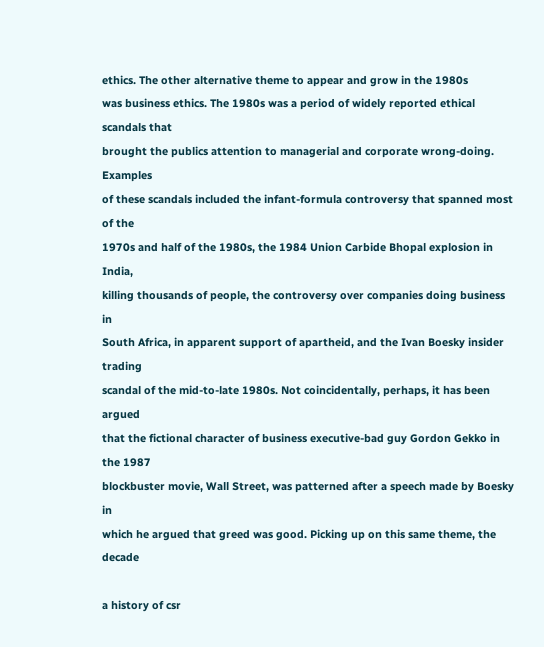ethics. The other alternative theme to appear and grow in the 1980s
was business ethics. The 1980s was a period of widely reported ethical scandals that
brought the publics attention to managerial and corporate wrong-doing. Examples
of these scandals included the infant-formula controversy that spanned most of the
1970s and half of the 1980s, the 1984 Union Carbide Bhopal explosion in India,
killing thousands of people, the controversy over companies doing business in
South Africa, in apparent support of apartheid, and the Ivan Boesky insider trading
scandal of the mid-to-late 1980s. Not coincidentally, perhaps, it has been argued
that the fictional character of business executive-bad guy Gordon Gekko in the 1987
blockbuster movie, Wall Street, was patterned after a speech made by Boesky in
which he argued that greed was good. Picking up on this same theme, the decade

a history of csr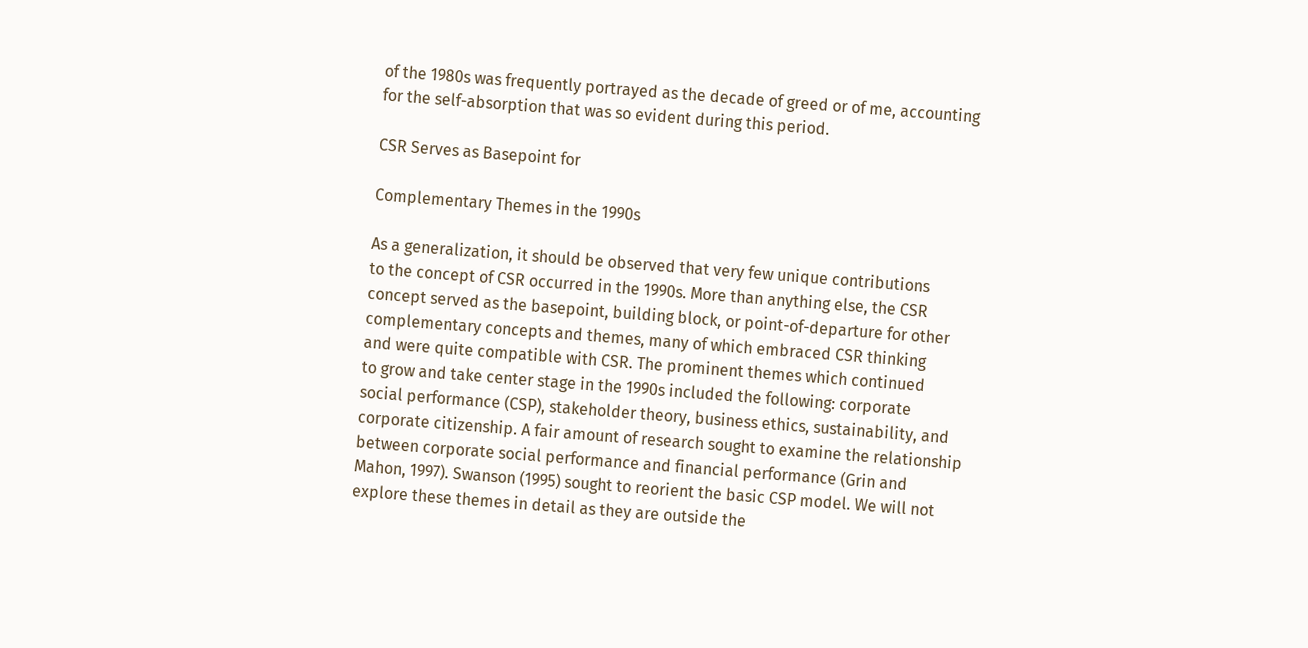of the 1980s was frequently portrayed as the decade of greed or of me, accounting
for the self-absorption that was so evident during this period.

CSR Serves as Basepoint for

Complementary Themes in the 1990s

As a generalization, it should be observed that very few unique contributions
to the concept of CSR occurred in the 1990s. More than anything else, the CSR
concept served as the basepoint, building block, or point-of-departure for other
complementary concepts and themes, many of which embraced CSR thinking
and were quite compatible with CSR. The prominent themes which continued
to grow and take center stage in the 1990s included the following: corporate
social performance (CSP), stakeholder theory, business ethics, sustainability, and
corporate citizenship. A fair amount of research sought to examine the relationship
between corporate social performance and financial performance (Grin and
Mahon, 1997). Swanson (1995) sought to reorient the basic CSP model. We will not
explore these themes in detail as they are outside the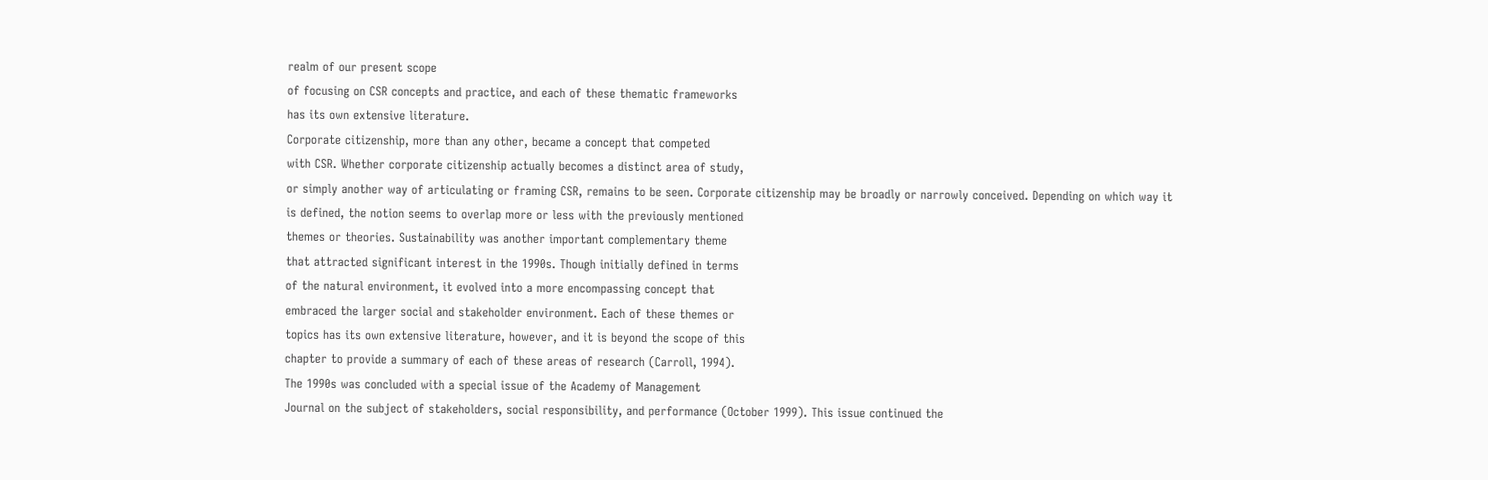realm of our present scope
of focusing on CSR concepts and practice, and each of these thematic frameworks
has its own extensive literature.
Corporate citizenship, more than any other, became a concept that competed
with CSR. Whether corporate citizenship actually becomes a distinct area of study,
or simply another way of articulating or framing CSR, remains to be seen. Corporate citizenship may be broadly or narrowly conceived. Depending on which way it
is defined, the notion seems to overlap more or less with the previously mentioned
themes or theories. Sustainability was another important complementary theme
that attracted significant interest in the 1990s. Though initially defined in terms
of the natural environment, it evolved into a more encompassing concept that
embraced the larger social and stakeholder environment. Each of these themes or
topics has its own extensive literature, however, and it is beyond the scope of this
chapter to provide a summary of each of these areas of research (Carroll, 1994).
The 1990s was concluded with a special issue of the Academy of Management
Journal on the subject of stakeholders, social responsibility, and performance (October 1999). This issue continued the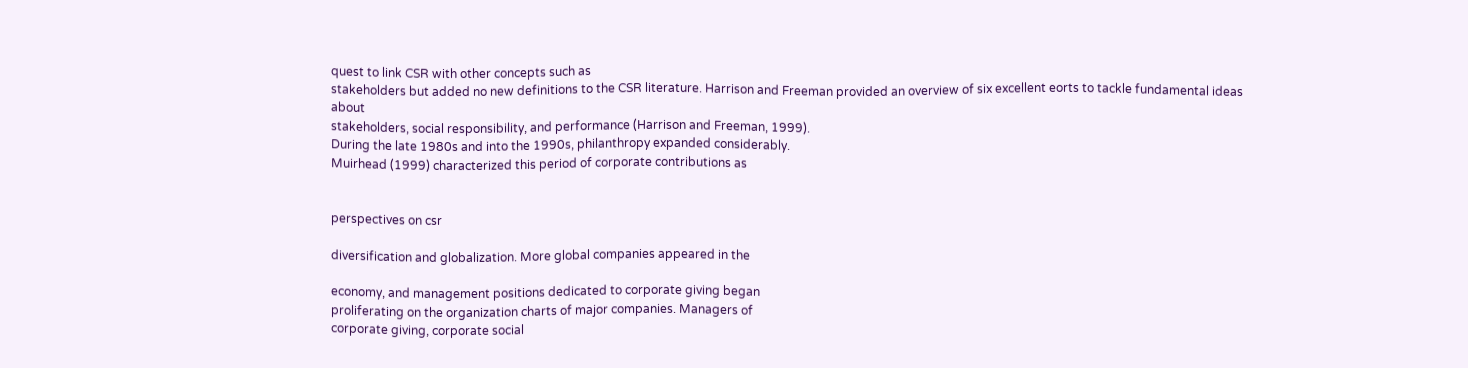quest to link CSR with other concepts such as
stakeholders but added no new definitions to the CSR literature. Harrison and Freeman provided an overview of six excellent eorts to tackle fundamental ideas about
stakeholders, social responsibility, and performance (Harrison and Freeman, 1999).
During the late 1980s and into the 1990s, philanthropy expanded considerably.
Muirhead (1999) characterized this period of corporate contributions as


perspectives on csr

diversification and globalization. More global companies appeared in the

economy, and management positions dedicated to corporate giving began
proliferating on the organization charts of major companies. Managers of
corporate giving, corporate social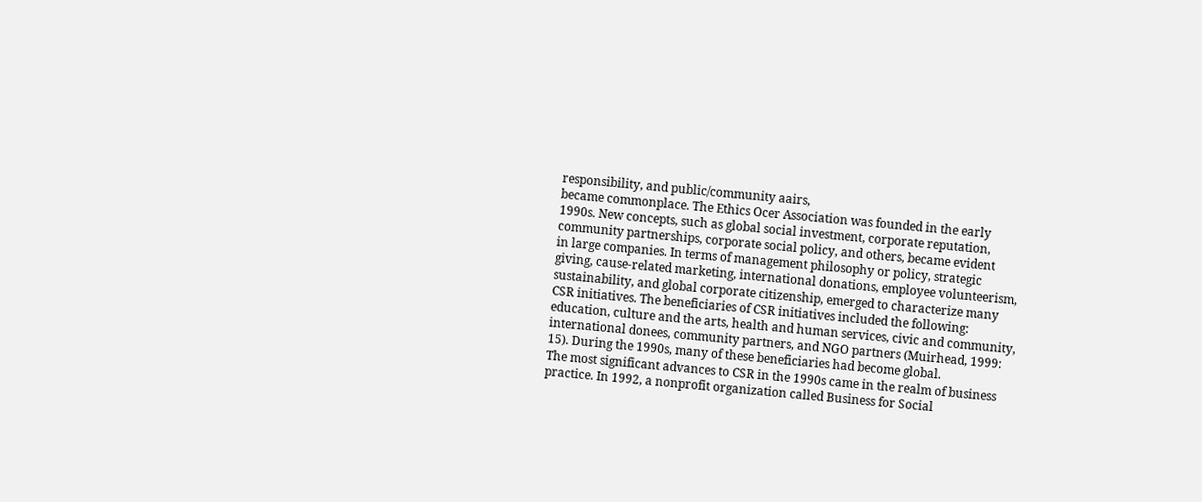responsibility, and public/community aairs,
became commonplace. The Ethics Ocer Association was founded in the early
1990s. New concepts, such as global social investment, corporate reputation,
community partnerships, corporate social policy, and others, became evident
in large companies. In terms of management philosophy or policy, strategic
giving, cause-related marketing, international donations, employee volunteerism,
sustainability, and global corporate citizenship, emerged to characterize many
CSR initiatives. The beneficiaries of CSR initiatives included the following:
education, culture and the arts, health and human services, civic and community,
international donees, community partners, and NGO partners (Muirhead, 1999:
15). During the 1990s, many of these beneficiaries had become global.
The most significant advances to CSR in the 1990s came in the realm of business
practice. In 1992, a nonprofit organization called Business for Social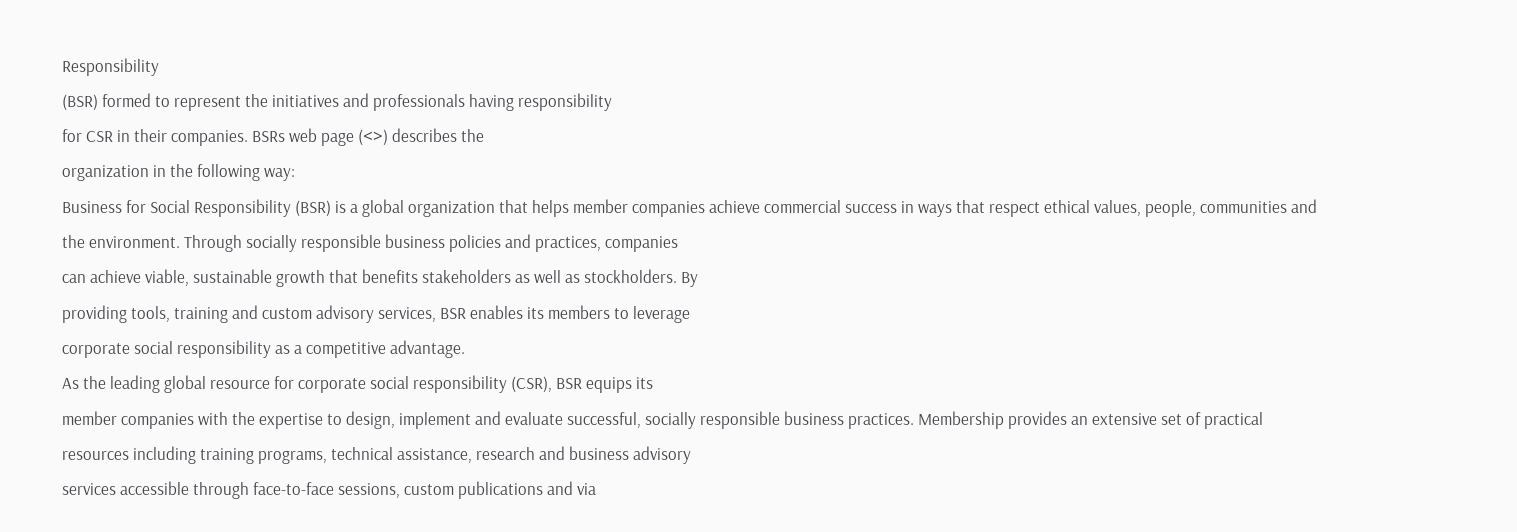Responsibility
(BSR) formed to represent the initiatives and professionals having responsibility
for CSR in their companies. BSRs web page (<>) describes the
organization in the following way:
Business for Social Responsibility (BSR) is a global organization that helps member companies achieve commercial success in ways that respect ethical values, people, communities and
the environment. Through socially responsible business policies and practices, companies
can achieve viable, sustainable growth that benefits stakeholders as well as stockholders. By
providing tools, training and custom advisory services, BSR enables its members to leverage
corporate social responsibility as a competitive advantage.
As the leading global resource for corporate social responsibility (CSR), BSR equips its
member companies with the expertise to design, implement and evaluate successful, socially responsible business practices. Membership provides an extensive set of practical
resources including training programs, technical assistance, research and business advisory
services accessible through face-to-face sessions, custom publications and via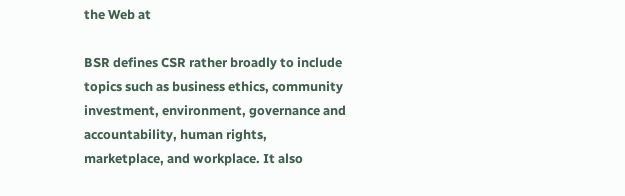the Web at

BSR defines CSR rather broadly to include topics such as business ethics, community investment, environment, governance and accountability, human rights,
marketplace, and workplace. It also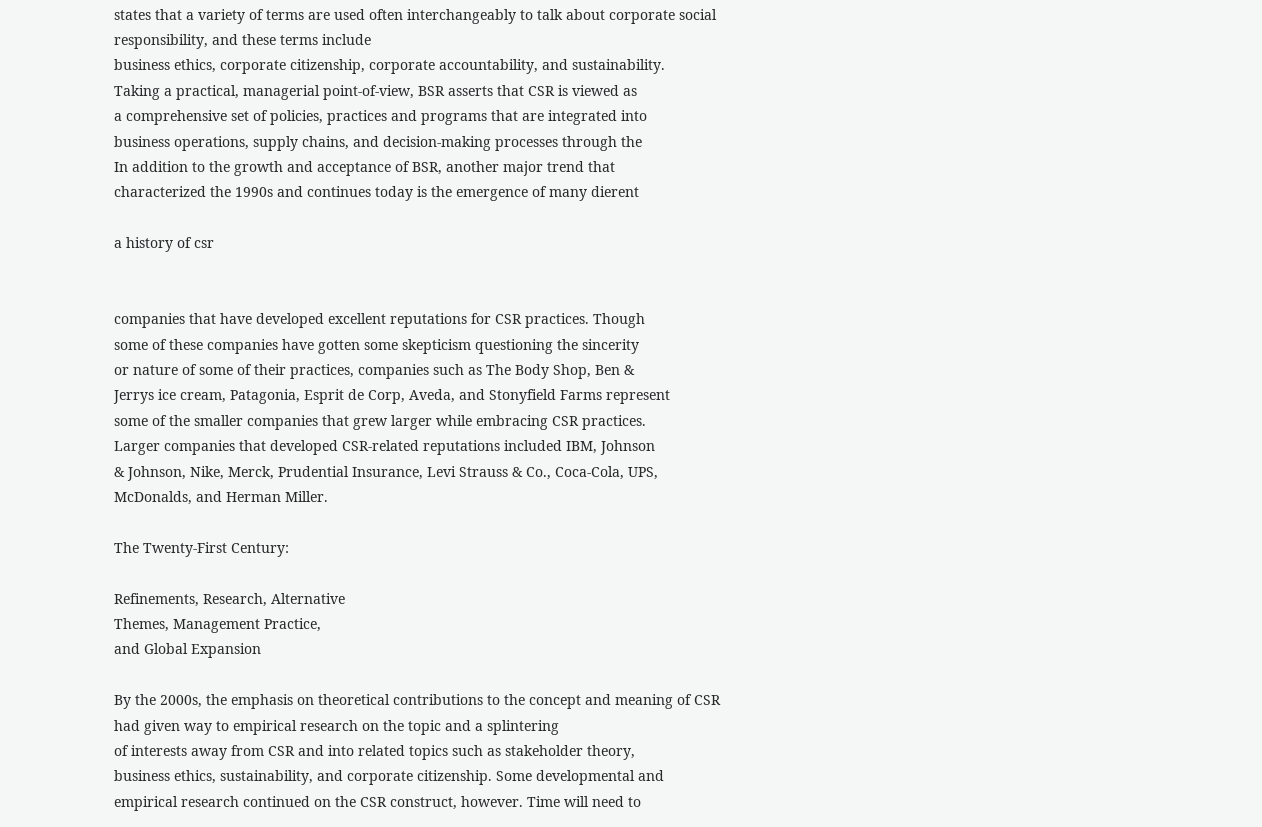states that a variety of terms are used often interchangeably to talk about corporate social responsibility, and these terms include
business ethics, corporate citizenship, corporate accountability, and sustainability.
Taking a practical, managerial point-of-view, BSR asserts that CSR is viewed as
a comprehensive set of policies, practices and programs that are integrated into
business operations, supply chains, and decision-making processes through the
In addition to the growth and acceptance of BSR, another major trend that
characterized the 1990s and continues today is the emergence of many dierent

a history of csr


companies that have developed excellent reputations for CSR practices. Though
some of these companies have gotten some skepticism questioning the sincerity
or nature of some of their practices, companies such as The Body Shop, Ben &
Jerrys ice cream, Patagonia, Esprit de Corp, Aveda, and Stonyfield Farms represent
some of the smaller companies that grew larger while embracing CSR practices.
Larger companies that developed CSR-related reputations included IBM, Johnson
& Johnson, Nike, Merck, Prudential Insurance, Levi Strauss & Co., Coca-Cola, UPS,
McDonalds, and Herman Miller.

The Twenty-First Century:

Refinements, Research, Alternative
Themes, Management Practice,
and Global Expansion

By the 2000s, the emphasis on theoretical contributions to the concept and meaning of CSR had given way to empirical research on the topic and a splintering
of interests away from CSR and into related topics such as stakeholder theory,
business ethics, sustainability, and corporate citizenship. Some developmental and
empirical research continued on the CSR construct, however. Time will need to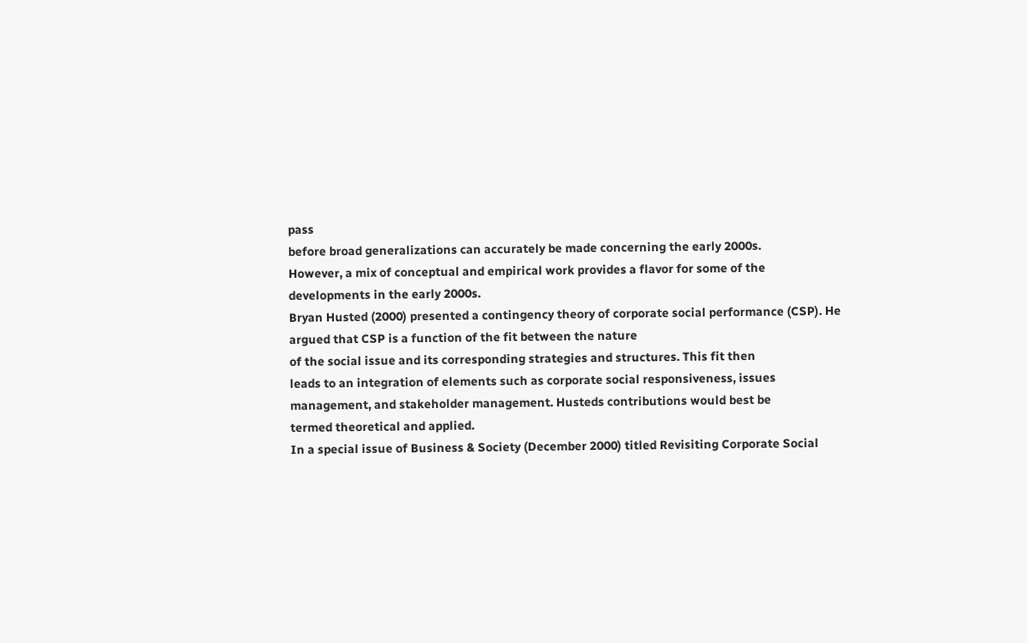pass
before broad generalizations can accurately be made concerning the early 2000s.
However, a mix of conceptual and empirical work provides a flavor for some of the
developments in the early 2000s.
Bryan Husted (2000) presented a contingency theory of corporate social performance (CSP). He argued that CSP is a function of the fit between the nature
of the social issue and its corresponding strategies and structures. This fit then
leads to an integration of elements such as corporate social responsiveness, issues
management, and stakeholder management. Husteds contributions would best be
termed theoretical and applied.
In a special issue of Business & Society (December 2000) titled Revisiting Corporate Social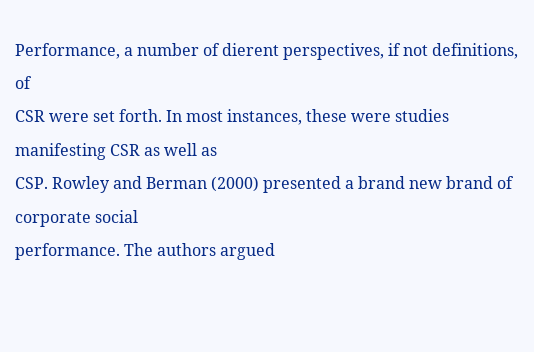Performance, a number of dierent perspectives, if not definitions, of
CSR were set forth. In most instances, these were studies manifesting CSR as well as
CSP. Rowley and Berman (2000) presented a brand new brand of corporate social
performance. The authors argued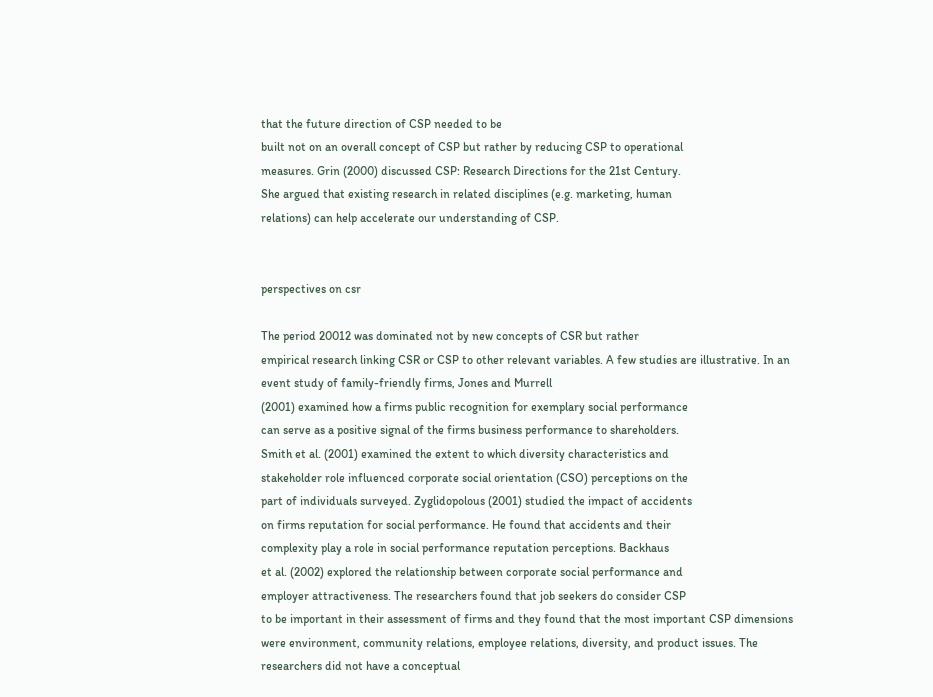that the future direction of CSP needed to be
built not on an overall concept of CSP but rather by reducing CSP to operational
measures. Grin (2000) discussed CSP: Research Directions for the 21st Century.
She argued that existing research in related disciplines (e.g. marketing, human
relations) can help accelerate our understanding of CSP.


perspectives on csr

The period 20012 was dominated not by new concepts of CSR but rather
empirical research linking CSR or CSP to other relevant variables. A few studies are illustrative. In an event study of family-friendly firms, Jones and Murrell
(2001) examined how a firms public recognition for exemplary social performance
can serve as a positive signal of the firms business performance to shareholders.
Smith et al. (2001) examined the extent to which diversity characteristics and
stakeholder role influenced corporate social orientation (CSO) perceptions on the
part of individuals surveyed. Zyglidopolous (2001) studied the impact of accidents
on firms reputation for social performance. He found that accidents and their
complexity play a role in social performance reputation perceptions. Backhaus
et al. (2002) explored the relationship between corporate social performance and
employer attractiveness. The researchers found that job seekers do consider CSP
to be important in their assessment of firms and they found that the most important CSP dimensions were environment, community relations, employee relations, diversity, and product issues. The researchers did not have a conceptual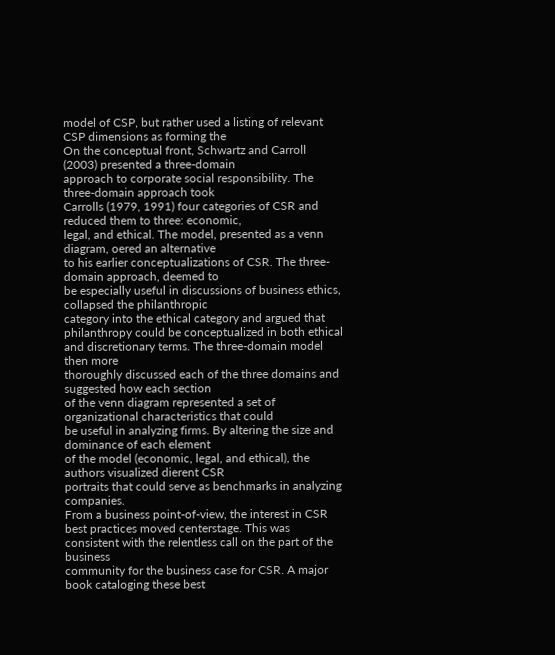model of CSP, but rather used a listing of relevant CSP dimensions as forming the
On the conceptual front, Schwartz and Carroll (2003) presented a three-domain
approach to corporate social responsibility. The three-domain approach took
Carrolls (1979, 1991) four categories of CSR and reduced them to three: economic,
legal, and ethical. The model, presented as a venn diagram, oered an alternative
to his earlier conceptualizations of CSR. The three-domain approach, deemed to
be especially useful in discussions of business ethics, collapsed the philanthropic
category into the ethical category and argued that philanthropy could be conceptualized in both ethical and discretionary terms. The three-domain model then more
thoroughly discussed each of the three domains and suggested how each section
of the venn diagram represented a set of organizational characteristics that could
be useful in analyzing firms. By altering the size and dominance of each element
of the model (economic, legal, and ethical), the authors visualized dierent CSR
portraits that could serve as benchmarks in analyzing companies.
From a business point-of-view, the interest in CSR best practices moved centerstage. This was consistent with the relentless call on the part of the business
community for the business case for CSR. A major book cataloging these best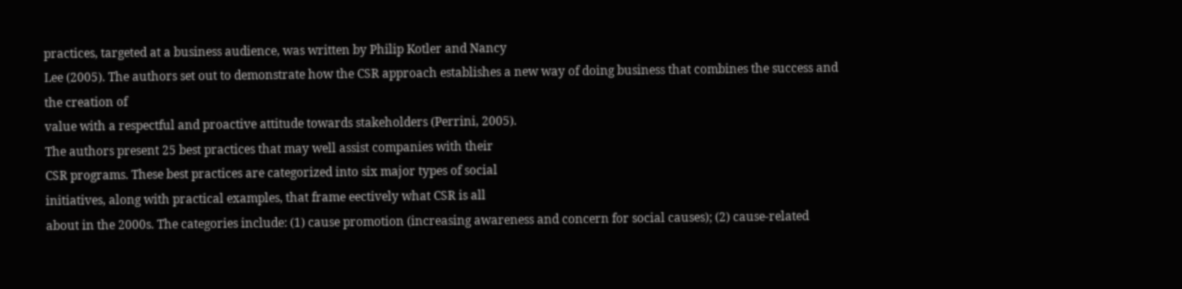practices, targeted at a business audience, was written by Philip Kotler and Nancy
Lee (2005). The authors set out to demonstrate how the CSR approach establishes a new way of doing business that combines the success and the creation of
value with a respectful and proactive attitude towards stakeholders (Perrini, 2005).
The authors present 25 best practices that may well assist companies with their
CSR programs. These best practices are categorized into six major types of social
initiatives, along with practical examples, that frame eectively what CSR is all
about in the 2000s. The categories include: (1) cause promotion (increasing awareness and concern for social causes); (2) cause-related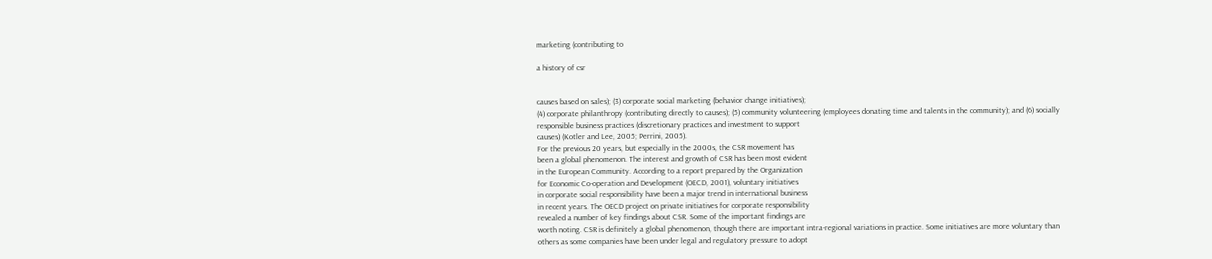marketing (contributing to

a history of csr


causes based on sales); (3) corporate social marketing (behavior change initiatives);
(4) corporate philanthropy (contributing directly to causes); (5) community volunteering (employees donating time and talents in the community); and (6) socially
responsible business practices (discretionary practices and investment to support
causes) (Kotler and Lee, 2005; Perrini, 2005).
For the previous 20 years, but especially in the 2000s, the CSR movement has
been a global phenomenon. The interest and growth of CSR has been most evident
in the European Community. According to a report prepared by the Organization
for Economic Co-operation and Development (OECD, 2001), voluntary initiatives
in corporate social responsibility have been a major trend in international business
in recent years. The OECD project on private initiatives for corporate responsibility
revealed a number of key findings about CSR. Some of the important findings are
worth noting. CSR is definitely a global phenomenon, though there are important intra-regional variations in practice. Some initiatives are more voluntary than
others as some companies have been under legal and regulatory pressure to adopt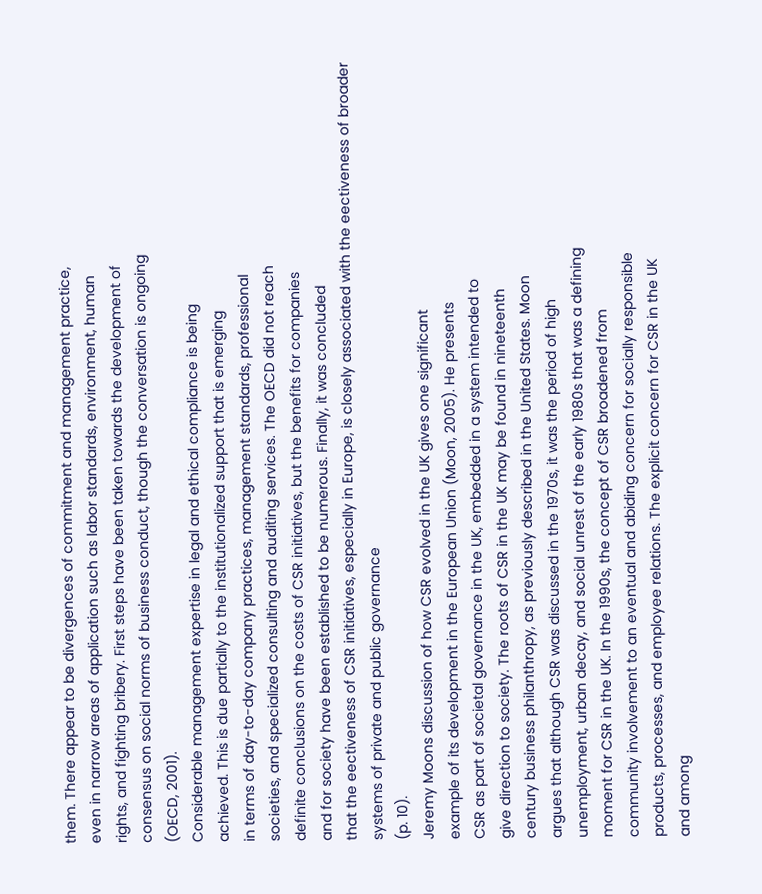them. There appear to be divergences of commitment and management practice,
even in narrow areas of application such as labor standards, environment, human
rights, and fighting bribery. First steps have been taken towards the development of
consensus on social norms of business conduct, though the conversation is ongoing
(OECD, 2001).
Considerable management expertise in legal and ethical compliance is being
achieved. This is due partially to the institutionalized support that is emerging
in terms of day-to-day company practices, management standards, professional
societies, and specialized consulting and auditing services. The OECD did not reach
definite conclusions on the costs of CSR initiatives, but the benefits for companies
and for society have been established to be numerous. Finally, it was concluded
that the eectiveness of CSR initiatives, especially in Europe, is closely associated with the eectiveness of broader systems of private and public governance
(p. 10).
Jeremy Moons discussion of how CSR evolved in the UK gives one significant
example of its development in the European Union (Moon, 2005). He presents
CSR as part of societal governance in the UK, embedded in a system intended to
give direction to society. The roots of CSR in the UK may be found in nineteenth
century business philanthropy, as previously described in the United States. Moon
argues that although CSR was discussed in the 1970s, it was the period of high
unemployment, urban decay, and social unrest of the early 1980s that was a defining
moment for CSR in the UK. In the 1990s, the concept of CSR broadened from
community involvement to an eventual and abiding concern for socially responsible
products, processes, and employee relations. The explicit concern for CSR in the UK
and among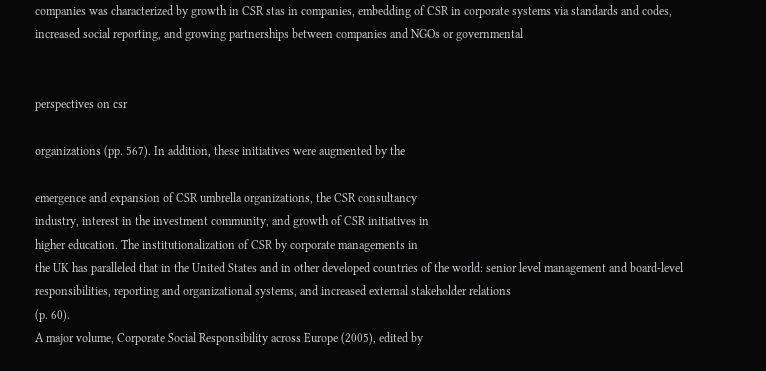companies was characterized by growth in CSR stas in companies, embedding of CSR in corporate systems via standards and codes, increased social reporting, and growing partnerships between companies and NGOs or governmental


perspectives on csr

organizations (pp. 567). In addition, these initiatives were augmented by the

emergence and expansion of CSR umbrella organizations, the CSR consultancy
industry, interest in the investment community, and growth of CSR initiatives in
higher education. The institutionalization of CSR by corporate managements in
the UK has paralleled that in the United States and in other developed countries of the world: senior level management and board-level responsibilities, reporting and organizational systems, and increased external stakeholder relations
(p. 60).
A major volume, Corporate Social Responsibility across Europe (2005), edited by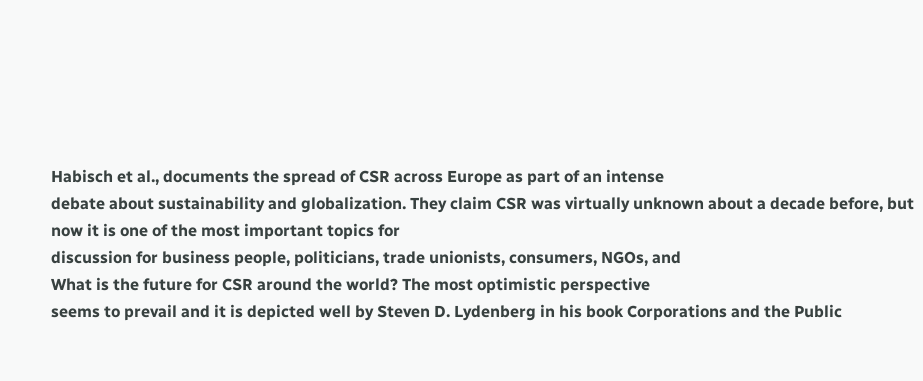Habisch et al., documents the spread of CSR across Europe as part of an intense
debate about sustainability and globalization. They claim CSR was virtually unknown about a decade before, but now it is one of the most important topics for
discussion for business people, politicians, trade unionists, consumers, NGOs, and
What is the future for CSR around the world? The most optimistic perspective
seems to prevail and it is depicted well by Steven D. Lydenberg in his book Corporations and the Public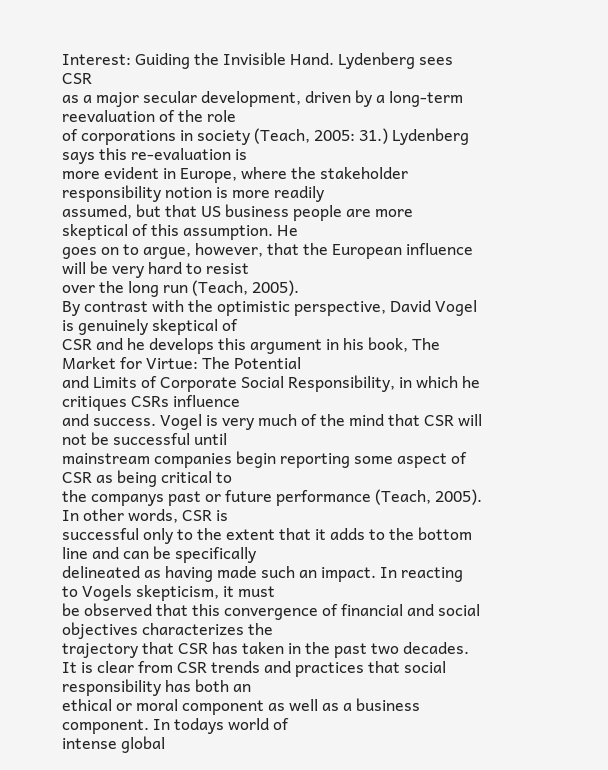Interest: Guiding the Invisible Hand. Lydenberg sees CSR
as a major secular development, driven by a long-term reevaluation of the role
of corporations in society (Teach, 2005: 31.) Lydenberg says this re-evaluation is
more evident in Europe, where the stakeholder responsibility notion is more readily
assumed, but that US business people are more skeptical of this assumption. He
goes on to argue, however, that the European influence will be very hard to resist
over the long run (Teach, 2005).
By contrast with the optimistic perspective, David Vogel is genuinely skeptical of
CSR and he develops this argument in his book, The Market for Virtue: The Potential
and Limits of Corporate Social Responsibility, in which he critiques CSRs influence
and success. Vogel is very much of the mind that CSR will not be successful until
mainstream companies begin reporting some aspect of CSR as being critical to
the companys past or future performance (Teach, 2005). In other words, CSR is
successful only to the extent that it adds to the bottom line and can be specifically
delineated as having made such an impact. In reacting to Vogels skepticism, it must
be observed that this convergence of financial and social objectives characterizes the
trajectory that CSR has taken in the past two decades.
It is clear from CSR trends and practices that social responsibility has both an
ethical or moral component as well as a business component. In todays world of
intense global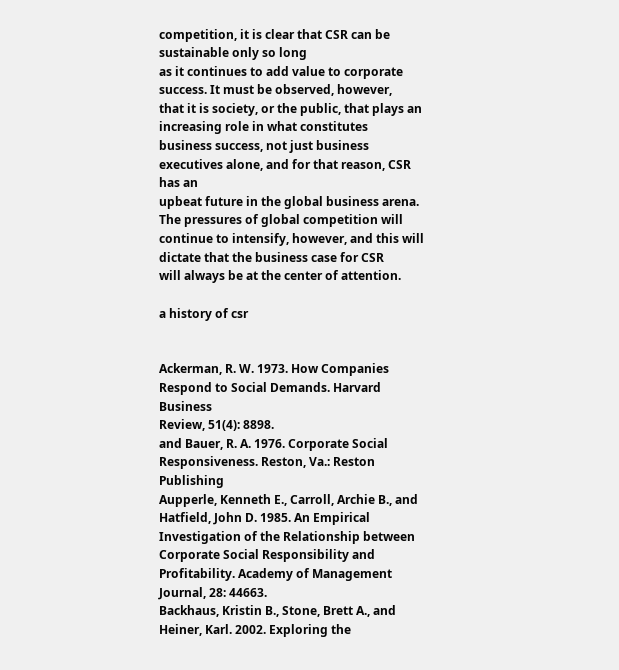competition, it is clear that CSR can be sustainable only so long
as it continues to add value to corporate success. It must be observed, however,
that it is society, or the public, that plays an increasing role in what constitutes
business success, not just business executives alone, and for that reason, CSR has an
upbeat future in the global business arena. The pressures of global competition will
continue to intensify, however, and this will dictate that the business case for CSR
will always be at the center of attention.

a history of csr


Ackerman, R. W. 1973. How Companies Respond to Social Demands. Harvard Business
Review, 51(4): 8898.
and Bauer, R. A. 1976. Corporate Social Responsiveness. Reston, Va.: Reston Publishing
Aupperle, Kenneth E., Carroll, Archie B., and Hatfield, John D. 1985. An Empirical
Investigation of the Relationship between Corporate Social Responsibility and Profitability. Academy of Management Journal, 28: 44663.
Backhaus, Kristin B., Stone, Brett A., and Heiner, Karl. 2002. Exploring the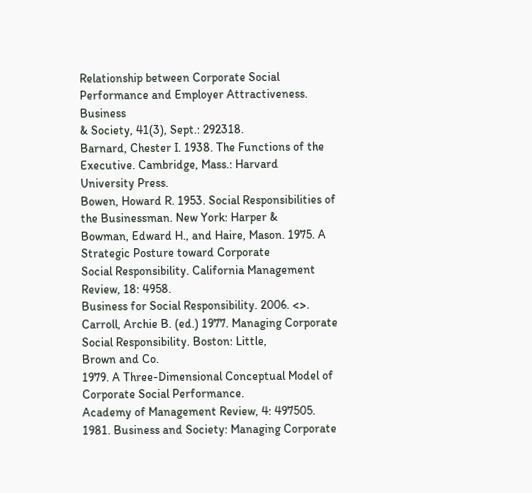Relationship between Corporate Social Performance and Employer Attractiveness. Business
& Society, 41(3), Sept.: 292318.
Barnard, Chester I. 1938. The Functions of the Executive. Cambridge, Mass.: Harvard
University Press.
Bowen, Howard R. 1953. Social Responsibilities of the Businessman. New York: Harper &
Bowman, Edward H., and Haire, Mason. 1975. A Strategic Posture toward Corporate
Social Responsibility. California Management Review, 18: 4958.
Business for Social Responsibility. 2006. <>.
Carroll, Archie B. (ed.) 1977. Managing Corporate Social Responsibility. Boston: Little,
Brown and Co.
1979. A Three-Dimensional Conceptual Model of Corporate Social Performance.
Academy of Management Review, 4: 497505.
1981. Business and Society: Managing Corporate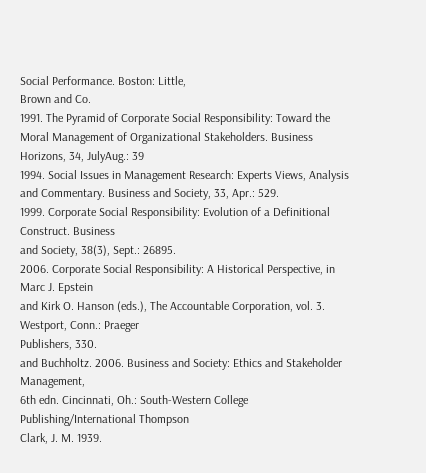Social Performance. Boston: Little,
Brown and Co.
1991. The Pyramid of Corporate Social Responsibility: Toward the Moral Management of Organizational Stakeholders. Business Horizons, 34, JulyAug.: 39
1994. Social Issues in Management Research: Experts Views, Analysis and Commentary. Business and Society, 33, Apr.: 529.
1999. Corporate Social Responsibility: Evolution of a Definitional Construct. Business
and Society, 38(3), Sept.: 26895.
2006. Corporate Social Responsibility: A Historical Perspective, in Marc J. Epstein
and Kirk O. Hanson (eds.), The Accountable Corporation, vol. 3. Westport, Conn.: Praeger
Publishers, 330.
and Buchholtz. 2006. Business and Society: Ethics and Stakeholder Management,
6th edn. Cincinnati, Oh.: South-Western College Publishing/International Thompson
Clark, J. M. 1939.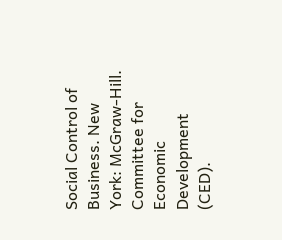Social Control of Business. New York: McGraw-Hill.
Committee for Economic Development (CED).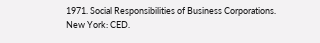1971. Social Responsibilities of Business Corporations. New York: CED.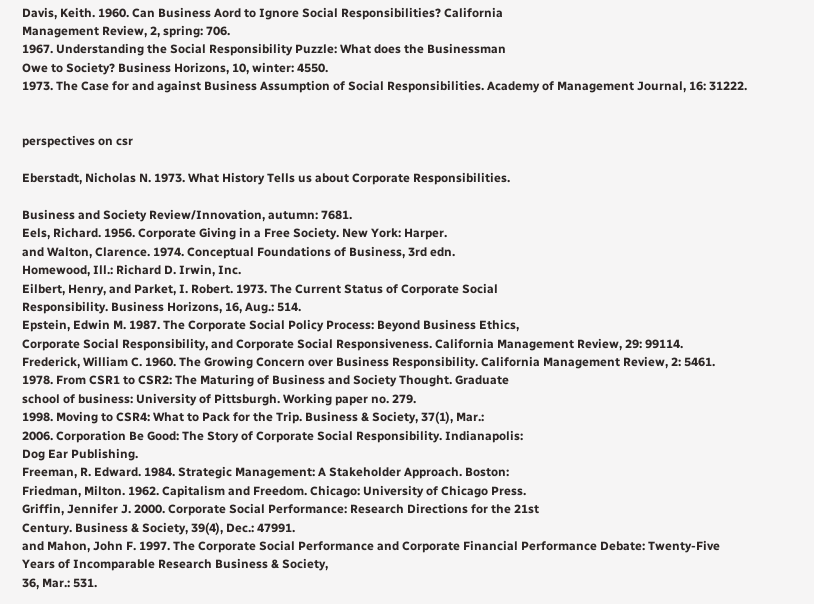Davis, Keith. 1960. Can Business Aord to Ignore Social Responsibilities? California
Management Review, 2, spring: 706.
1967. Understanding the Social Responsibility Puzzle: What does the Businessman
Owe to Society? Business Horizons, 10, winter: 4550.
1973. The Case for and against Business Assumption of Social Responsibilities. Academy of Management Journal, 16: 31222.


perspectives on csr

Eberstadt, Nicholas N. 1973. What History Tells us about Corporate Responsibilities.

Business and Society Review/Innovation, autumn: 7681.
Eels, Richard. 1956. Corporate Giving in a Free Society. New York: Harper.
and Walton, Clarence. 1974. Conceptual Foundations of Business, 3rd edn.
Homewood, Ill.: Richard D. Irwin, Inc.
Eilbert, Henry, and Parket, I. Robert. 1973. The Current Status of Corporate Social
Responsibility. Business Horizons, 16, Aug.: 514.
Epstein, Edwin M. 1987. The Corporate Social Policy Process: Beyond Business Ethics,
Corporate Social Responsibility, and Corporate Social Responsiveness. California Management Review, 29: 99114.
Frederick, William C. 1960. The Growing Concern over Business Responsibility. California Management Review, 2: 5461.
1978. From CSR1 to CSR2: The Maturing of Business and Society Thought. Graduate
school of business: University of Pittsburgh. Working paper no. 279.
1998. Moving to CSR4: What to Pack for the Trip. Business & Society, 37(1), Mar.:
2006. Corporation Be Good: The Story of Corporate Social Responsibility. Indianapolis:
Dog Ear Publishing.
Freeman, R. Edward. 1984. Strategic Management: A Stakeholder Approach. Boston:
Friedman, Milton. 1962. Capitalism and Freedom. Chicago: University of Chicago Press.
Griffin, Jennifer J. 2000. Corporate Social Performance: Research Directions for the 21st
Century. Business & Society, 39(4), Dec.: 47991.
and Mahon, John F. 1997. The Corporate Social Performance and Corporate Financial Performance Debate: Twenty-Five Years of Incomparable Research Business & Society,
36, Mar.: 531.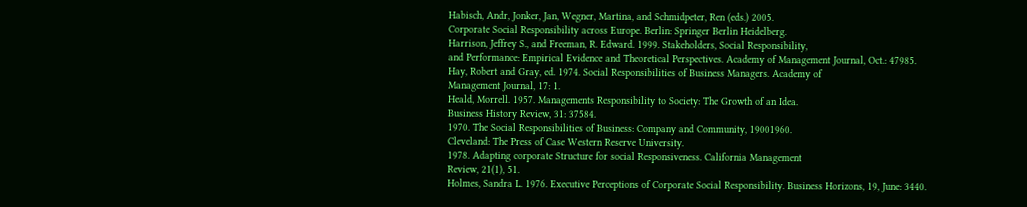Habisch, Andr, Jonker, Jan, Wegner, Martina, and Schmidpeter, Ren (eds.) 2005.
Corporate Social Responsibility across Europe. Berlin: Springer Berlin Heidelberg.
Harrison, Jeffrey S., and Freeman, R. Edward. 1999. Stakeholders, Social Responsibility,
and Performance: Empirical Evidence and Theoretical Perspectives. Academy of Management Journal, Oct.: 47985.
Hay, Robert and Gray, ed. 1974. Social Responsibilities of Business Managers. Academy of
Management Journal, 17: 1.
Heald, Morrell. 1957. Managements Responsibility to Society: The Growth of an Idea.
Business History Review, 31: 37584.
1970. The Social Responsibilities of Business: Company and Community, 19001960.
Cleveland: The Press of Case Western Reserve University.
1978. Adapting corporate Structure for social Responsiveness. California Management
Review, 21(1), 51.
Holmes, Sandra L. 1976. Executive Perceptions of Corporate Social Responsibility. Business Horizons, 19, June: 3440.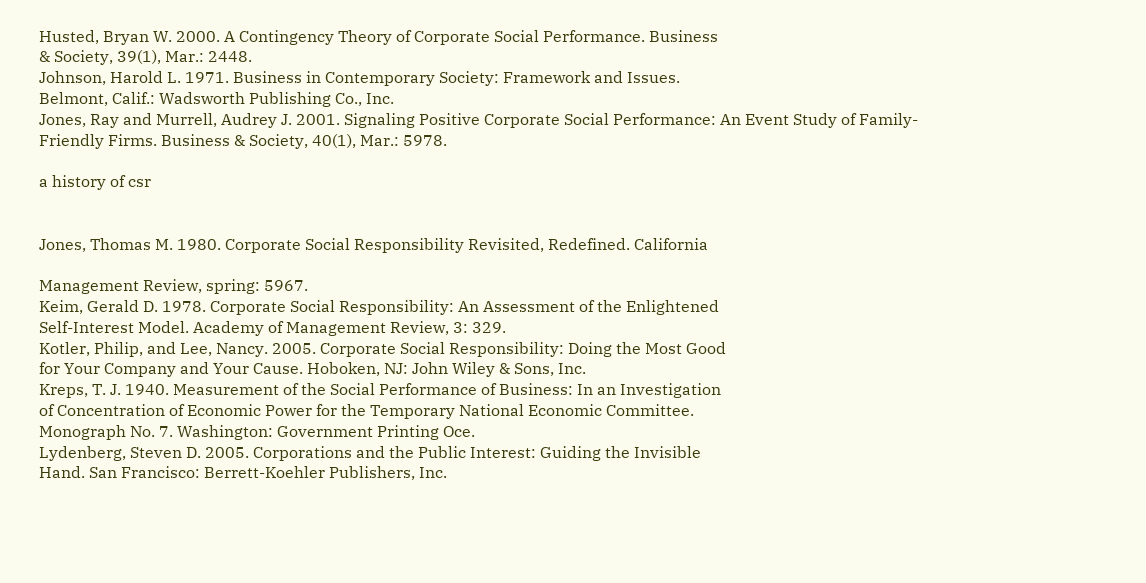Husted, Bryan W. 2000. A Contingency Theory of Corporate Social Performance. Business
& Society, 39(1), Mar.: 2448.
Johnson, Harold L. 1971. Business in Contemporary Society: Framework and Issues.
Belmont, Calif.: Wadsworth Publishing Co., Inc.
Jones, Ray and Murrell, Audrey J. 2001. Signaling Positive Corporate Social Performance: An Event Study of Family-Friendly Firms. Business & Society, 40(1), Mar.: 5978.

a history of csr


Jones, Thomas M. 1980. Corporate Social Responsibility Revisited, Redefined. California

Management Review, spring: 5967.
Keim, Gerald D. 1978. Corporate Social Responsibility: An Assessment of the Enlightened
Self-Interest Model. Academy of Management Review, 3: 329.
Kotler, Philip, and Lee, Nancy. 2005. Corporate Social Responsibility: Doing the Most Good
for Your Company and Your Cause. Hoboken, NJ: John Wiley & Sons, Inc.
Kreps, T. J. 1940. Measurement of the Social Performance of Business: In an Investigation
of Concentration of Economic Power for the Temporary National Economic Committee.
Monograph No. 7. Washington: Government Printing Oce.
Lydenberg, Steven D. 2005. Corporations and the Public Interest: Guiding the Invisible
Hand. San Francisco: Berrett-Koehler Publishers, Inc.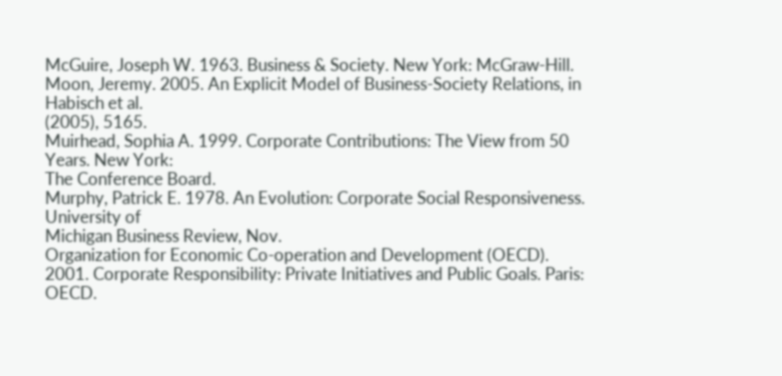McGuire, Joseph W. 1963. Business & Society. New York: McGraw-Hill.
Moon, Jeremy. 2005. An Explicit Model of Business-Society Relations, in Habisch et al.
(2005), 5165.
Muirhead, Sophia A. 1999. Corporate Contributions: The View from 50 Years. New York:
The Conference Board.
Murphy, Patrick E. 1978. An Evolution: Corporate Social Responsiveness. University of
Michigan Business Review, Nov.
Organization for Economic Co-operation and Development (OECD). 2001. Corporate Responsibility: Private Initiatives and Public Goals. Paris: OECD.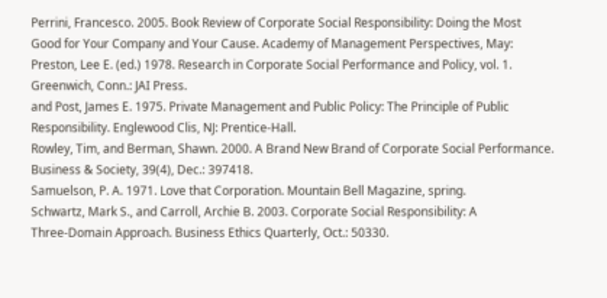Perrini, Francesco. 2005. Book Review of Corporate Social Responsibility: Doing the Most
Good for Your Company and Your Cause. Academy of Management Perspectives, May:
Preston, Lee E. (ed.) 1978. Research in Corporate Social Performance and Policy, vol. 1.
Greenwich, Conn.: JAI Press.
and Post, James E. 1975. Private Management and Public Policy: The Principle of Public
Responsibility. Englewood Clis, NJ: Prentice-Hall.
Rowley, Tim, and Berman, Shawn. 2000. A Brand New Brand of Corporate Social Performance. Business & Society, 39(4), Dec.: 397418.
Samuelson, P. A. 1971. Love that Corporation. Mountain Bell Magazine, spring.
Schwartz, Mark S., and Carroll, Archie B. 2003. Corporate Social Responsibility: A
Three-Domain Approach. Business Ethics Quarterly, Oct.: 50330.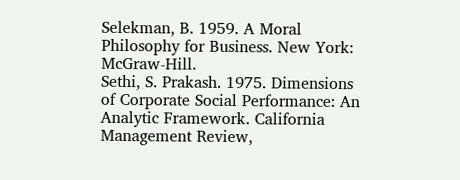Selekman, B. 1959. A Moral Philosophy for Business. New York: McGraw-Hill.
Sethi, S. Prakash. 1975. Dimensions of Corporate Social Performance: An Analytic Framework. California Management Review,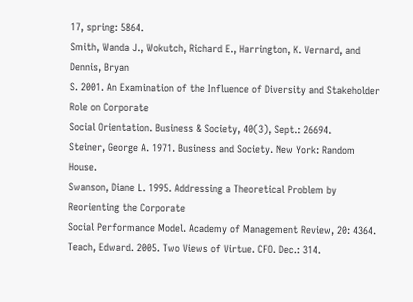17, spring: 5864.
Smith, Wanda J., Wokutch, Richard E., Harrington, K. Vernard, and Dennis, Bryan
S. 2001. An Examination of the Influence of Diversity and Stakeholder Role on Corporate
Social Orientation. Business & Society, 40(3), Sept.: 26694.
Steiner, George A. 1971. Business and Society. New York: Random House.
Swanson, Diane L. 1995. Addressing a Theoretical Problem by Reorienting the Corporate
Social Performance Model. Academy of Management Review, 20: 4364.
Teach, Edward. 2005. Two Views of Virtue. CFO. Dec.: 314.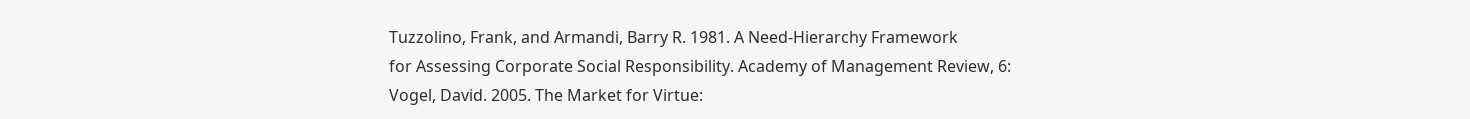Tuzzolino, Frank, and Armandi, Barry R. 1981. A Need-Hierarchy Framework
for Assessing Corporate Social Responsibility. Academy of Management Review, 6:
Vogel, David. 2005. The Market for Virtue: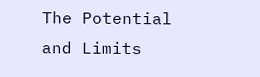The Potential and Limits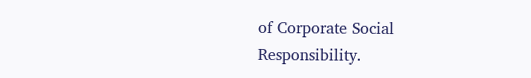of Corporate Social
Responsibility.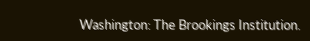Washington: The Brookings Institution.